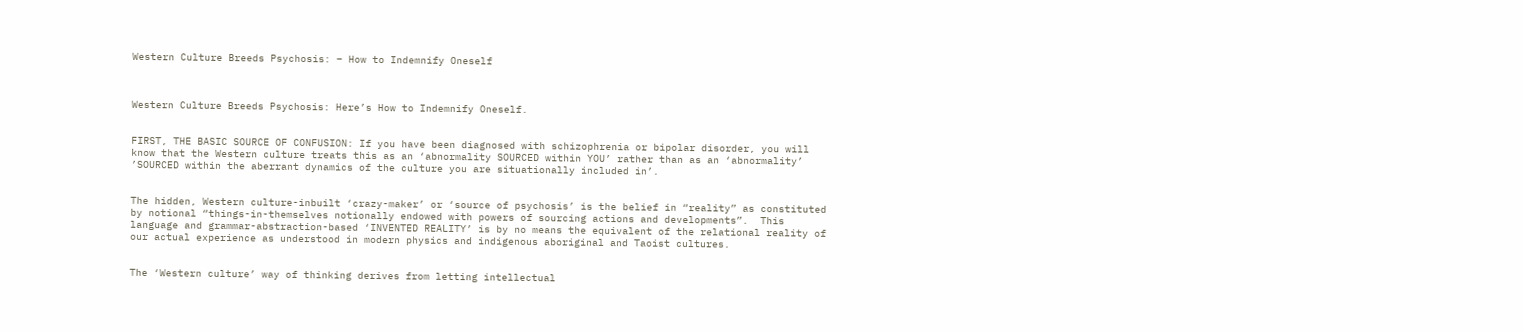Western Culture Breeds Psychosis: – How to Indemnify Oneself



Western Culture Breeds Psychosis: Here’s How to Indemnify Oneself.


FIRST, THE BASIC SOURCE OF CONFUSION: If you have been diagnosed with schizophrenia or bipolar disorder, you will know that the Western culture treats this as an ‘abnormality SOURCED within YOU’ rather than as an ‘abnormality’ ’SOURCED within the aberrant dynamics of the culture you are situationally included in’.


The hidden, Western culture-inbuilt ‘crazy-maker’ or ‘source of psychosis’ is the belief in “reality” as constituted by notional “things-in-themselves notionally endowed with powers of sourcing actions and developments”.  This language and grammar-abstraction-based ‘INVENTED REALITY’ is by no means the equivalent of the relational reality of our actual experience as understood in modern physics and indigenous aboriginal and Taoist cultures.


The ‘Western culture’ way of thinking derives from letting intellectual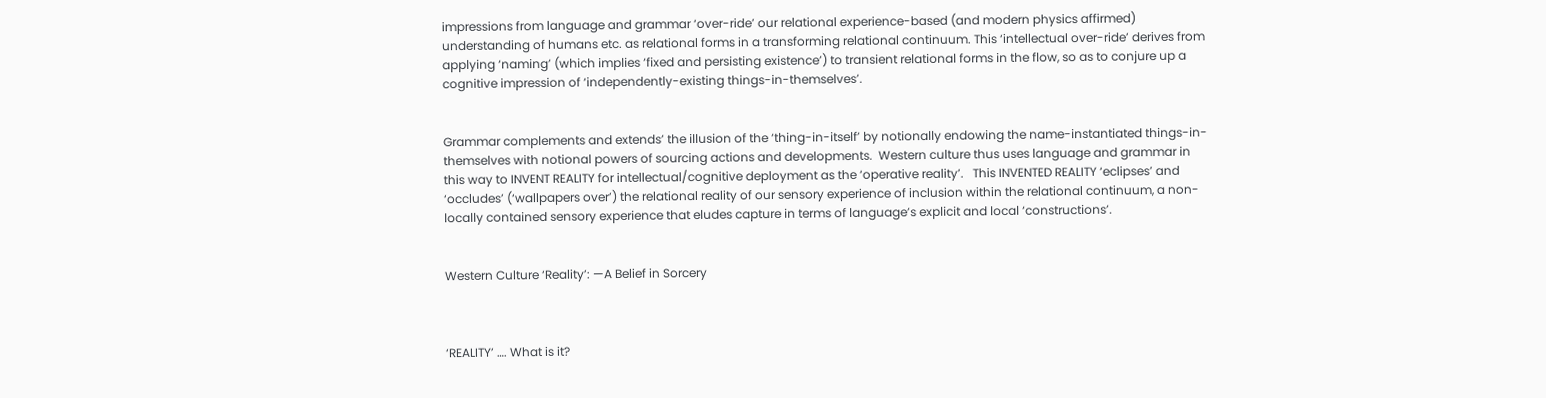impressions from language and grammar ‘over-ride’ our relational experience-based (and modern physics affirmed) understanding of humans etc. as relational forms in a transforming relational continuum. This ‘intellectual over-ride’ derives from applying ‘naming’ (which implies ‘fixed and persisting existence’) to transient relational forms in the flow, so as to conjure up a cognitive impression of ‘independently-existing things-in-themselves’.


Grammar complements and extends’ the illusion of the ‘thing-in-itself’ by notionally endowing the name-instantiated things-in-themselves with notional powers of sourcing actions and developments.  Western culture thus uses language and grammar in this way to INVENT REALITY for intellectual/cognitive deployment as the ‘operative reality’.   This INVENTED REALITY ‘eclipses’ and ‘occludes’ (‘wallpapers over’) the relational reality of our sensory experience of inclusion within the relational continuum, a non-locally contained sensory experience that eludes capture in terms of language’s explicit and local ‘constructions’.


Western Culture ‘Reality’: —A Belief in Sorcery



‘REALITY’ …. What is it?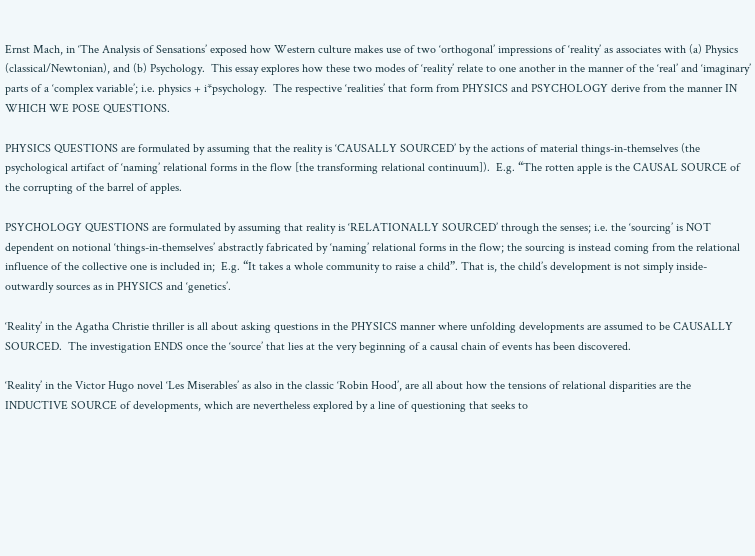Ernst Mach, in ‘The Analysis of Sensations’ exposed how Western culture makes use of two ‘orthogonal’ impressions of ‘reality’ as associates with (a) Physics (classical/Newtonian), and (b) Psychology.  This essay explores how these two modes of ‘reality’ relate to one another in the manner of the ‘real’ and ‘imaginary’ parts of a ‘complex variable’; i.e. physics + i*psychology.  The respective ‘realities’ that form from PHYSICS and PSYCHOLOGY derive from the manner IN WHICH WE POSE QUESTIONS.

PHYSICS QUESTIONS are formulated by assuming that the reality is ‘CAUSALLY SOURCED’ by the actions of material things-in-themselves (the psychological artifact of ‘naming’ relational forms in the flow [the transforming relational continuum]).  E.g. “The rotten apple is the CAUSAL SOURCE of the corrupting of the barrel of apples.

PSYCHOLOGY QUESTIONS are formulated by assuming that reality is ‘RELATIONALLY SOURCED’ through the senses; i.e. the ‘sourcing’ is NOT dependent on notional ‘things-in-themselves’ abstractly fabricated by ‘naming’ relational forms in the flow; the sourcing is instead coming from the relational influence of the collective one is included in;  E.g. “It takes a whole community to raise a child”. That is, the child’s development is not simply inside-outwardly sources as in PHYSICS and ‘genetics’.

‘Reality’ in the Agatha Christie thriller is all about asking questions in the PHYSICS manner where unfolding developments are assumed to be CAUSALLY SOURCED.  The investigation ENDS once the ‘source’ that lies at the very beginning of a causal chain of events has been discovered.

‘Reality’ in the Victor Hugo novel ‘Les Miserables’ as also in the classic ‘Robin Hood’, are all about how the tensions of relational disparities are the INDUCTIVE SOURCE of developments, which are nevertheless explored by a line of questioning that seeks to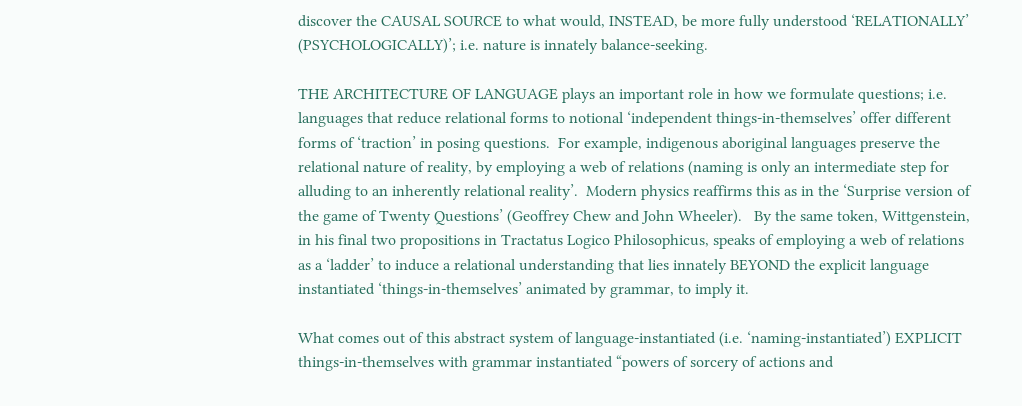discover the CAUSAL SOURCE to what would, INSTEAD, be more fully understood ‘RELATIONALLY’ (PSYCHOLOGICALLY)’; i.e. nature is innately balance-seeking.

THE ARCHITECTURE OF LANGUAGE plays an important role in how we formulate questions; i.e. languages that reduce relational forms to notional ‘independent things-in-themselves’ offer different forms of ‘traction’ in posing questions.  For example, indigenous aboriginal languages preserve the relational nature of reality, by employing a web of relations (naming is only an intermediate step for alluding to an inherently relational reality’.  Modern physics reaffirms this as in the ‘Surprise version of the game of Twenty Questions’ (Geoffrey Chew and John Wheeler).   By the same token, Wittgenstein, in his final two propositions in Tractatus Logico Philosophicus, speaks of employing a web of relations as a ‘ladder’ to induce a relational understanding that lies innately BEYOND the explicit language instantiated ‘things-in-themselves’ animated by grammar, to imply it.

What comes out of this abstract system of language-instantiated (i.e. ‘naming-instantiated’) EXPLICIT things-in-themselves with grammar instantiated “powers of sorcery of actions and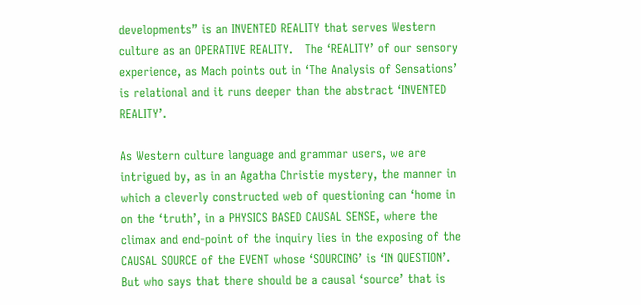developments” is an INVENTED REALITY that serves Western culture as an OPERATIVE REALITY.   The ‘REALITY’ of our sensory experience, as Mach points out in ‘The Analysis of Sensations’ is relational and it runs deeper than the abstract ‘INVENTED REALITY’.

As Western culture language and grammar users, we are intrigued by, as in an Agatha Christie mystery, the manner in which a cleverly constructed web of questioning can ‘home in on the ‘truth’, in a PHYSICS BASED CAUSAL SENSE, where the climax and end-point of the inquiry lies in the exposing of the CAUSAL SOURCE of the EVENT whose ‘SOURCING’ is ‘IN QUESTION’.   But who says that there should be a causal ‘source’ that is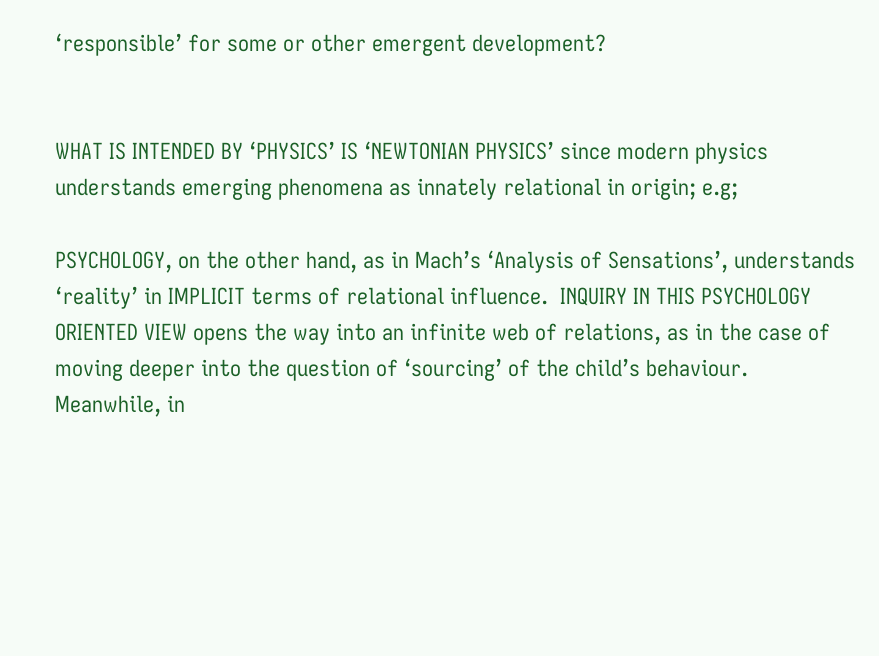‘responsible’ for some or other emergent development?


WHAT IS INTENDED BY ‘PHYSICS’ IS ‘NEWTONIAN PHYSICS’ since modern physics understands emerging phenomena as innately relational in origin; e.g;

PSYCHOLOGY, on the other hand, as in Mach’s ‘Analysis of Sensations’, understands ‘reality’ in IMPLICIT terms of relational influence.  INQUIRY IN THIS PSYCHOLOGY ORIENTED VIEW opens the way into an infinite web of relations, as in the case of moving deeper into the question of ‘sourcing’ of the child’s behaviour. Meanwhile, in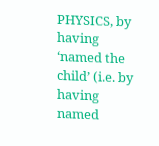PHYSICS, by having ‘named the child’ (i.e. by having named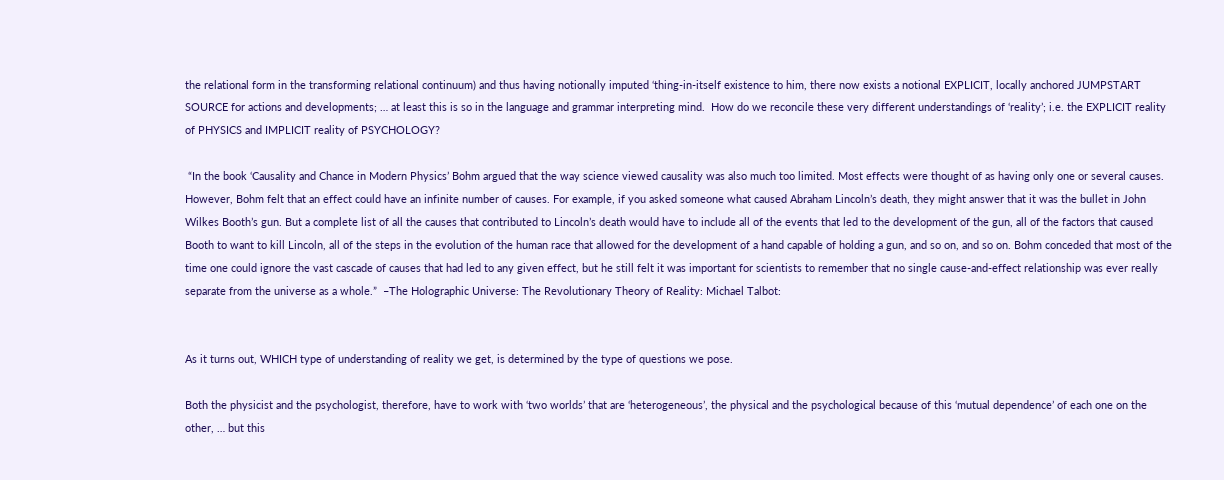the relational form in the transforming relational continuum) and thus having notionally imputed ‘thing-in-itself existence to him, there now exists a notional EXPLICIT, locally anchored JUMPSTART SOURCE for actions and developments; … at least this is so in the language and grammar interpreting mind.  How do we reconcile these very different understandings of ‘reality’; i.e. the EXPLICIT reality of PHYSICS and IMPLICIT reality of PSYCHOLOGY?

 “In the book ‘Causality and Chance in Modern Physics’ Bohm argued that the way science viewed causality was also much too limited. Most effects were thought of as having only one or several causes. However, Bohm felt that an effect could have an infinite number of causes. For example, if you asked someone what caused Abraham Lincoln’s death, they might answer that it was the bullet in John Wilkes Booth’s gun. But a complete list of all the causes that contributed to Lincoln’s death would have to include all of the events that led to the development of the gun, all of the factors that caused Booth to want to kill Lincoln, all of the steps in the evolution of the human race that allowed for the development of a hand capable of holding a gun, and so on, and so on. Bohm conceded that most of the time one could ignore the vast cascade of causes that had led to any given effect, but he still felt it was important for scientists to remember that no single cause-and-effect relationship was ever really separate from the universe as a whole.”  –The Holographic Universe: The Revolutionary Theory of Reality: Michael Talbot:


As it turns out, WHICH type of understanding of reality we get, is determined by the type of questions we pose.

Both the physicist and the psychologist, therefore, have to work with ‘two worlds’ that are ‘heterogeneous’, the physical and the psychological because of this ‘mutual dependence’ of each one on the other, … but this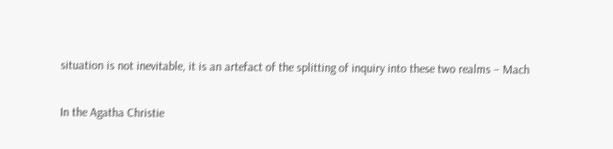situation is not inevitable, it is an artefact of the splitting of inquiry into these two realms – Mach

In the Agatha Christie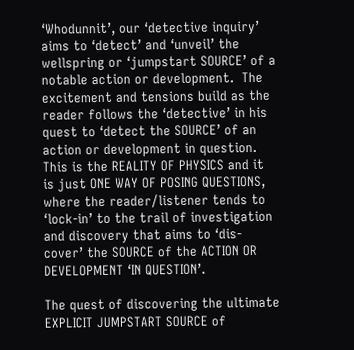‘Whodunnit’, our ‘detective inquiry’ aims to ‘detect’ and ‘unveil’ the wellspring or ‘jumpstart SOURCE’ of a notable action or development.  The excitement and tensions build as the reader follows the ‘detective’ in his quest to ‘detect the SOURCE’ of an action or development in question. This is the REALITY OF PHYSICS and it is just ONE WAY OF POSING QUESTIONS, where the reader/listener tends to ‘lock-in’ to the trail of investigation and discovery that aims to ‘dis-cover’ the SOURCE of the ACTION OR DEVELOPMENT ‘IN QUESTION’.

The quest of discovering the ultimate EXPLICIT JUMPSTART SOURCE of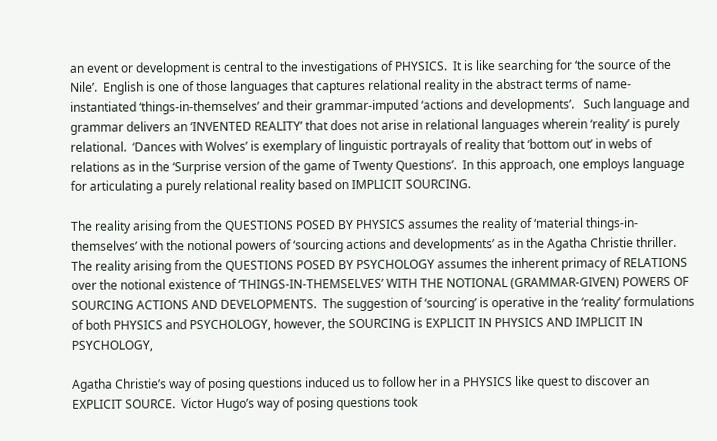an event or development is central to the investigations of PHYSICS.  It is like searching for ‘the source of the Nile’.  English is one of those languages that captures relational reality in the abstract terms of name-instantiated ‘things-in-themselves’ and their grammar-imputed ‘actions and developments’.   Such language and grammar delivers an ‘INVENTED REALITY’ that does not arise in relational languages wherein ‘reality’ is purely relational.  ‘Dances with Wolves’ is exemplary of linguistic portrayals of reality that ‘bottom out’ in webs of relations as in the ‘Surprise version of the game of Twenty Questions’.  In this approach, one employs language for articulating a purely relational reality based on IMPLICIT SOURCING.

The reality arising from the QUESTIONS POSED BY PHYSICS assumes the reality of ‘material things-in-themselves’ with the notional powers of ‘sourcing actions and developments’ as in the Agatha Christie thriller.  The reality arising from the QUESTIONS POSED BY PSYCHOLOGY assumes the inherent primacy of RELATIONS over the notional existence of ‘THINGS-IN-THEMSELVES’ WITH THE NOTIONAL (GRAMMAR-GIVEN) POWERS OF SOURCING ACTIONS AND DEVELOPMENTS.  The suggestion of ‘sourcing’ is operative in the ‘reality’ formulations of both PHYSICS and PSYCHOLOGY, however, the SOURCING is EXPLICIT IN PHYSICS AND IMPLICIT IN PSYCHOLOGY,

Agatha Christie’s way of posing questions induced us to follow her in a PHYSICS like quest to discover an EXPLICIT SOURCE.  Victor Hugo’s way of posing questions took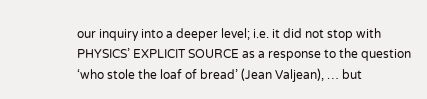our inquiry into a deeper level; i.e. it did not stop with PHYSICS’ EXPLICIT SOURCE as a response to the question ‘who stole the loaf of bread’ (Jean Valjean), … but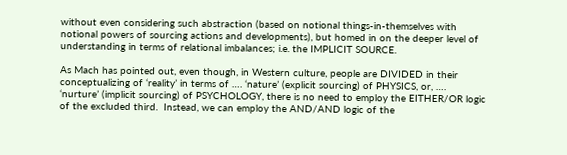without even considering such abstraction (based on notional things-in-themselves with notional powers of sourcing actions and developments), but homed in on the deeper level of understanding in terms of relational imbalances; i.e. the IMPLICIT SOURCE.

As Mach has pointed out, even though, in Western culture, people are DIVIDED in their conceptualizing of ‘reality’ in terms of …. ‘nature’ (explicit sourcing) of PHYSICS, or, …. ‘nurture’ (implicit sourcing) of PSYCHOLOGY, there is no need to employ the EITHER/OR logic of the excluded third.  Instead, we can employ the AND/AND logic of the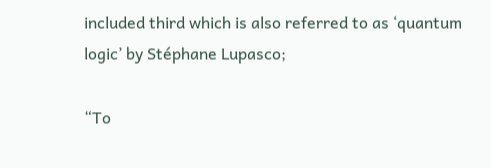included third which is also referred to as ‘quantum logic’ by Stéphane Lupasco;

“To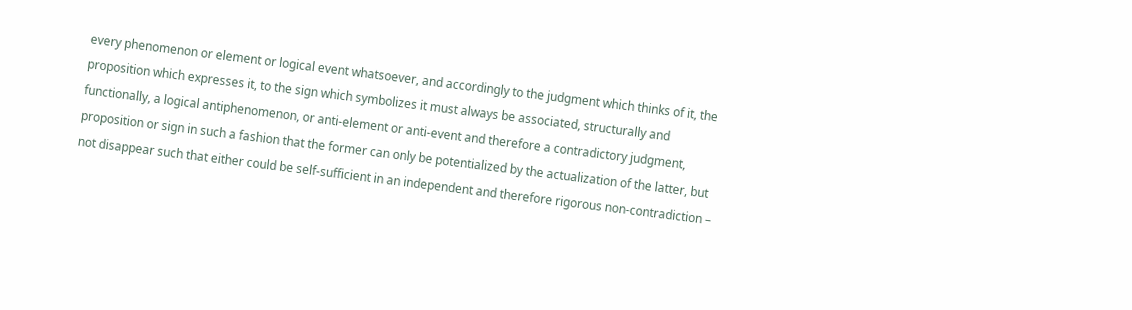every phenomenon or element or logical event whatsoever, and accordingly to the judgment which thinks of it, the proposition which expresses it, to the sign which symbolizes it must always be associated, structurally and functionally, a logical antiphenomenon, or anti-element or anti-event and therefore a contradictory judgment, proposition or sign in such a fashion that the former can only be potentialized by the actualization of the latter, but not disappear such that either could be self-sufficient in an independent and therefore rigorous non-contradiction –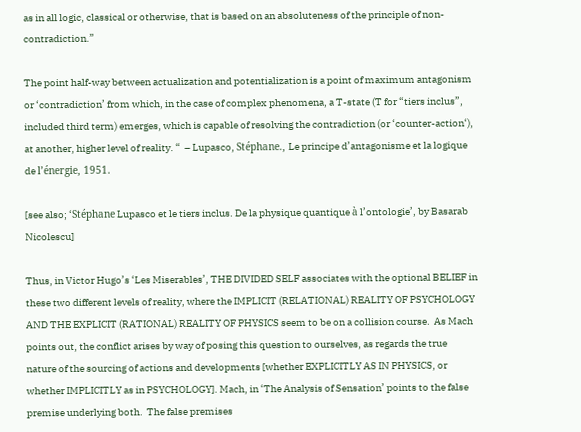as in all logic, classical or otherwise, that is based on an absoluteness of the principle of non-contradiction.”

The point half-way between actualization and potentialization is a point of maximum antagonism or ‘contradiction’ from which, in the case of complex phenomena, a T-state (T for “tiers inclus”, included third term) emerges, which is capable of resolving the contradiction (or ‘counter-action‘), at another, higher level of reality. “  – Lupasco, Stéphane., Le principe d’antagonisme et la logique de l’énergie, 1951.

[see also; ‘Stéphane Lupasco et le tiers inclus. De la physique quantique à l’ontologie’, by Basarab Nicolescu]

Thus, in Victor Hugo’s ‘Les Miserables’, THE DIVIDED SELF associates with the optional BELIEF in these two different levels of reality, where the IMPLICIT (RELATIONAL) REALITY OF PSYCHOLOGY AND THE EXPLICIT (RATIONAL) REALITY OF PHYSICS seem to be on a collision course.  As Mach points out, the conflict arises by way of posing this question to ourselves, as regards the true nature of the sourcing of actions and developments [whether EXPLICITLY AS IN PHYSICS, or whether IMPLICITLY as in PSYCHOLOGY]. Mach, in ‘The Analysis of Sensation’ points to the false premise underlying both.  The false premises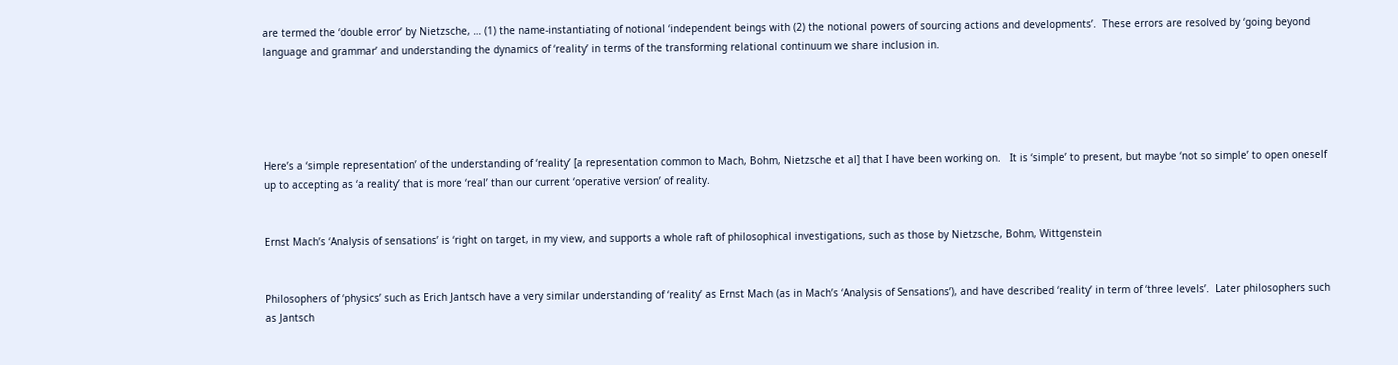are termed the ‘double error’ by Nietzsche, … (1) the name-instantiating of notional ‘independent beings with (2) the notional powers of sourcing actions and developments’.  These errors are resolved by ‘going beyond language and grammar’ and understanding the dynamics of ‘reality’ in terms of the transforming relational continuum we share inclusion in.





Here’s a ‘simple representation’ of the understanding of ‘reality’ [a representation common to Mach, Bohm, Nietzsche et al] that I have been working on.   It is ‘simple’ to present, but maybe ‘not so simple’ to open oneself up to accepting as ‘a reality’ that is more ‘real’ than our current ‘operative version’ of reality.


Ernst Mach’s ‘Analysis of sensations’ is ‘right on target, in my view, and supports a whole raft of philosophical investigations, such as those by Nietzsche, Bohm, Wittgenstein


Philosophers of ‘physics’ such as Erich Jantsch have a very similar understanding of ‘reality’ as Ernst Mach (as in Mach’s ‘Analysis of Sensations’), and have described ‘reality’ in term of ‘three levels’.  Later philosophers such as Jantsch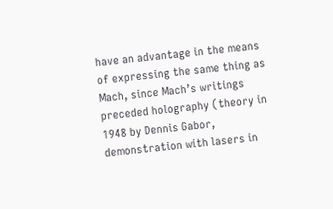have an advantage in the means of expressing the same thing as Mach, since Mach’s writings preceded holography (theory in 1948 by Dennis Gabor, demonstration with lasers in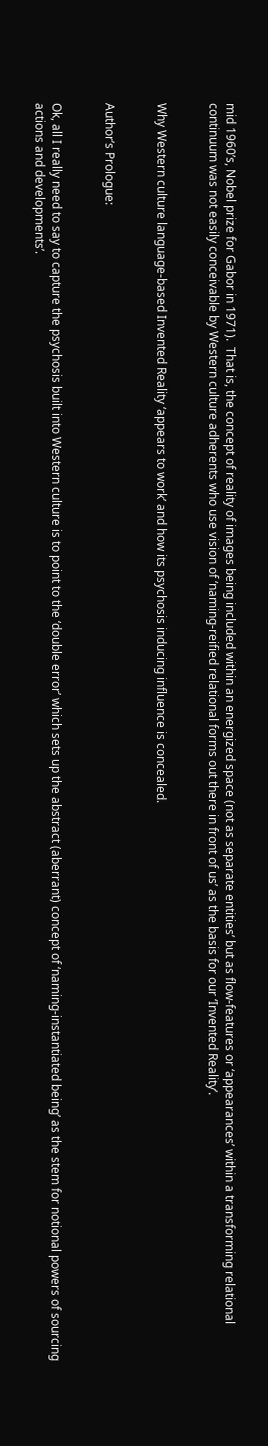mid 1960’s, Nobel prize for Gabor in 1971).  That is, the concept of reality of images being included within an energized space (not as separate entities’ but as flow-features or ‘appearances’ within a transforming relational continuum was not easily conceivable by Western culture adherents who use vision of ‘naming-reified relational forms out there in front of us’ as the basis for our ‘Invented Reality’.


Why Western culture language-based Invented Reality ‘appears to work’ and how its psychosis inducing influence is concealed.


Author’s Prologue:


Ok, all I really need to say to capture the psychosis built into Western culture is to point to the ‘double error’ which sets up the abstract (aberrant) concept of ‘naming-instantiated being’ as the stem for notional powers of sourcing actions and developments’.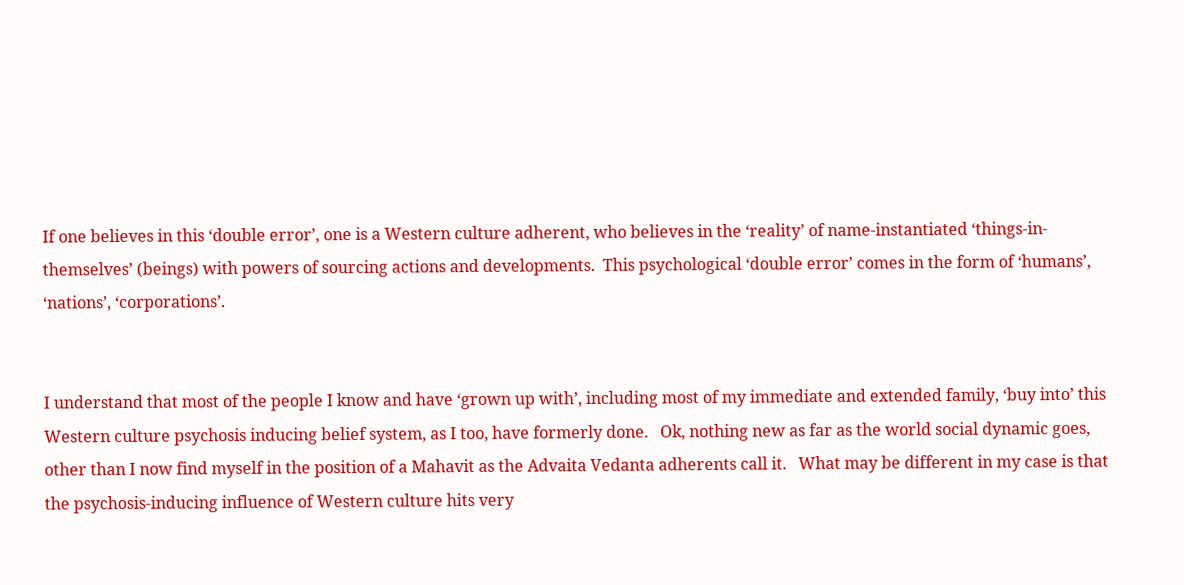If one believes in this ‘double error’, one is a Western culture adherent, who believes in the ‘reality’ of name-instantiated ‘things-in-themselves’ (beings) with powers of sourcing actions and developments.  This psychological ‘double error’ comes in the form of ‘humans’, ‘nations’, ‘corporations’.


I understand that most of the people I know and have ‘grown up with’, including most of my immediate and extended family, ‘buy into’ this Western culture psychosis inducing belief system, as I too, have formerly done.   Ok, nothing new as far as the world social dynamic goes, other than I now find myself in the position of a Mahavit as the Advaita Vedanta adherents call it.   What may be different in my case is that the psychosis-inducing influence of Western culture hits very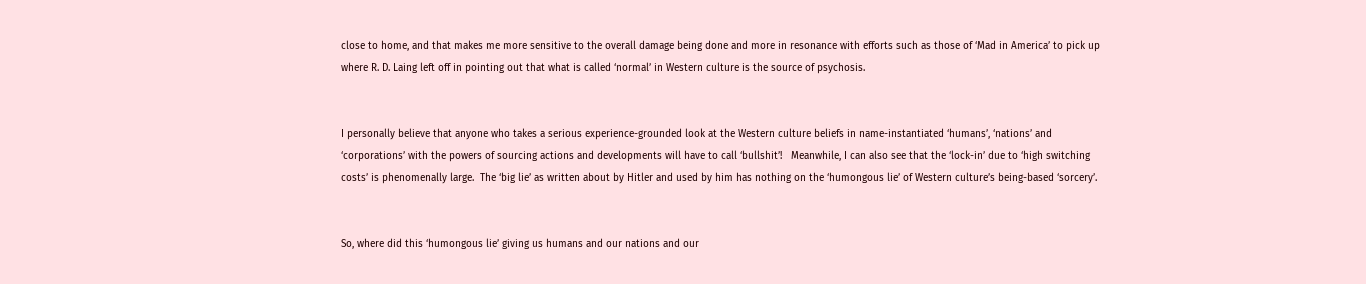close to home, and that makes me more sensitive to the overall damage being done and more in resonance with efforts such as those of ‘Mad in America’ to pick up where R. D. Laing left off in pointing out that what is called ‘normal’ in Western culture is the source of psychosis.


I personally believe that anyone who takes a serious experience-grounded look at the Western culture beliefs in name-instantiated ‘humans’, ‘nations’ and ‘corporations’ with the powers of sourcing actions and developments will have to call ‘bullshit’!   Meanwhile, I can also see that the ‘lock-in’ due to ‘high switching costs’ is phenomenally large.  The ‘big lie’ as written about by Hitler and used by him has nothing on the ‘humongous lie’ of Western culture’s being-based ‘sorcery’.


So, where did this ‘humongous lie’ giving us humans and our nations and our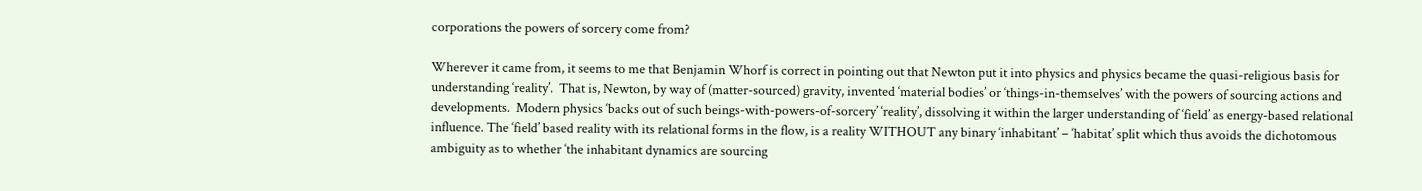corporations the powers of sorcery come from?

Wherever it came from, it seems to me that Benjamin Whorf is correct in pointing out that Newton put it into physics and physics became the quasi-religious basis for understanding ‘reality’.  That is, Newton, by way of (matter-sourced) gravity, invented ‘material bodies’ or ‘things-in-themselves’ with the powers of sourcing actions and developments.  Modern physics ‘backs out of such beings-with-powers-of-sorcery’ ‘reality’, dissolving it within the larger understanding of ‘field’ as energy-based relational influence. The ‘field’ based reality with its relational forms in the flow, is a reality WITHOUT any binary ‘inhabitant’ – ‘habitat’ split which thus avoids the dichotomous ambiguity as to whether ‘the inhabitant dynamics are sourcing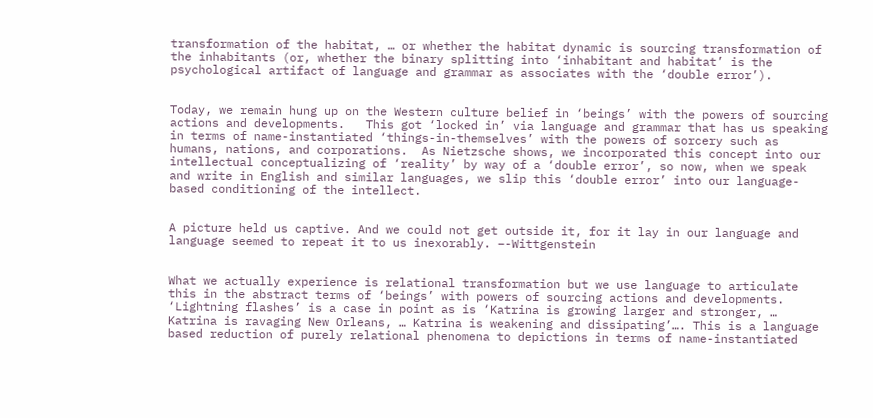transformation of the habitat, … or whether the habitat dynamic is sourcing transformation of the inhabitants (or, whether the binary splitting into ‘inhabitant and habitat’ is the psychological artifact of language and grammar as associates with the ‘double error’).


Today, we remain hung up on the Western culture belief in ‘beings’ with the powers of sourcing actions and developments.   This got ‘locked in’ via language and grammar that has us speaking in terms of name-instantiated ‘things-in-themselves’ with the powers of sorcery such as humans, nations, and corporations.  As Nietzsche shows, we incorporated this concept into our intellectual conceptualizing of ‘reality’ by way of a ‘double error’, so now, when we speak and write in English and similar languages, we slip this ‘double error’ into our language-based conditioning of the intellect.


A picture held us captive. And we could not get outside it, for it lay in our language and language seemed to repeat it to us inexorably. –-Wittgenstein


What we actually experience is relational transformation but we use language to articulate this in the abstract terms of ‘beings’ with powers of sourcing actions and developments.  ‘Lightning flashes’ is a case in point as is ‘Katrina is growing larger and stronger, … Katrina is ravaging New Orleans, … Katrina is weakening and dissipating’…. This is a language based reduction of purely relational phenomena to depictions in terms of name-instantiated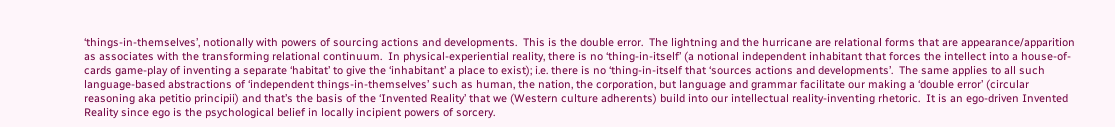‘things-in-themselves’, notionally with powers of sourcing actions and developments.  This is the double error.  The lightning and the hurricane are relational forms that are appearance/apparition as associates with the transforming relational continuum.  In physical-experiential reality, there is no ‘thing-in-itself’ (a notional independent inhabitant that forces the intellect into a house-of-cards game-play of inventing a separate ‘habitat’ to give the ‘inhabitant’ a place to exist); i.e. there is no ‘thing-in-itself that ‘sources actions and developments’.  The same applies to all such language-based abstractions of ‘independent things-in-themselves’ such as human, the nation, the corporation, but language and grammar facilitate our making a ‘double error’ (circular reasoning aka petitio principii) and that’s the basis of the ‘Invented Reality’ that we (Western culture adherents) build into our intellectual reality-inventing rhetoric.  It is an ego-driven Invented Reality since ego is the psychological belief in locally incipient powers of sorcery.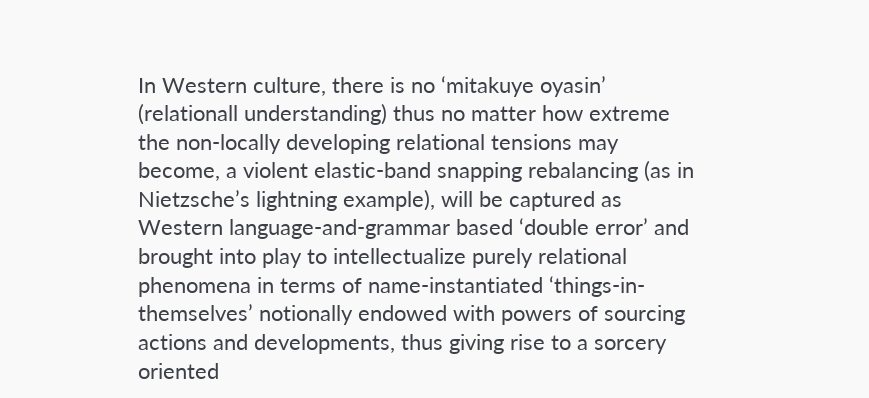In Western culture, there is no ‘mitakuye oyasin’ (relationall understanding) thus no matter how extreme the non-locally developing relational tensions may become, a violent elastic-band snapping rebalancing (as in Nietzsche’s lightning example), will be captured as Western language-and-grammar based ‘double error’ and brought into play to intellectualize purely relational phenomena in terms of name-instantiated ‘things-in-themselves’ notionally endowed with powers of sourcing actions and developments, thus giving rise to a sorcery oriented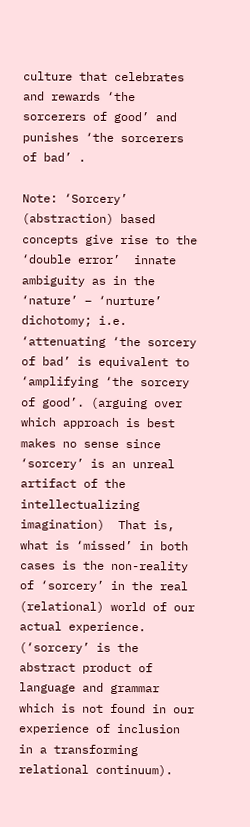culture that celebrates and rewards ‘the sorcerers of good’ and punishes ‘the sorcerers of bad’ .

Note: ‘Sorcery’ (abstraction) based concepts give rise to the ‘double error’  innate ambiguity as in the ‘nature’ – ‘nurture’ dichotomy; i.e. ‘attenuating ‘the sorcery of bad’ is equivalent to ‘amplifying ‘the sorcery of good’. (arguing over which approach is best makes no sense since ‘sorcery’ is an unreal artifact of the intellectualizing imagination)  That is, what is ‘missed’ in both cases is the non-reality of ‘sorcery’ in the real (relational) world of our actual experience. (‘sorcery’ is the abstract product of language and grammar which is not found in our experience of inclusion in a transforming relational continuum).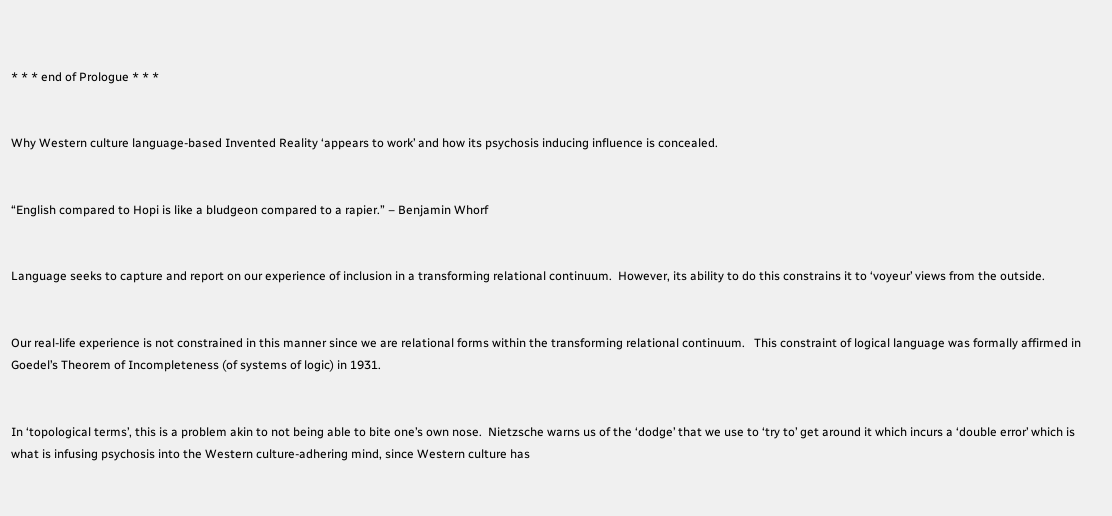* * * end of Prologue * * *


Why Western culture language-based Invented Reality ‘appears to work’ and how its psychosis inducing influence is concealed.


“English compared to Hopi is like a bludgeon compared to a rapier.” – Benjamin Whorf


Language seeks to capture and report on our experience of inclusion in a transforming relational continuum.  However, its ability to do this constrains it to ‘voyeur’ views from the outside.


Our real-life experience is not constrained in this manner since we are relational forms within the transforming relational continuum.   This constraint of logical language was formally affirmed in Goedel’s Theorem of Incompleteness (of systems of logic) in 1931.


In ‘topological terms’, this is a problem akin to not being able to bite one’s own nose.  Nietzsche warns us of the ‘dodge’ that we use to ‘try to’ get around it which incurs a ‘double error’ which is what is infusing psychosis into the Western culture-adhering mind, since Western culture has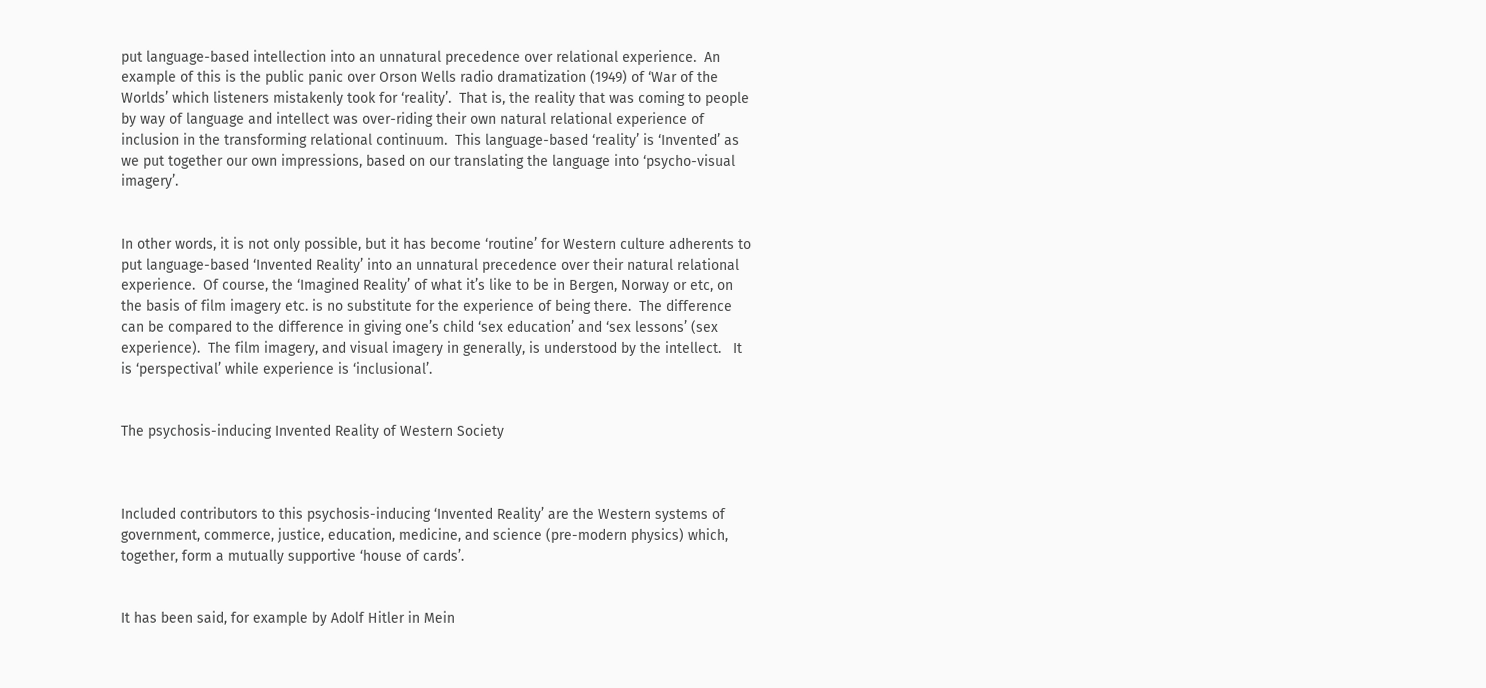put language-based intellection into an unnatural precedence over relational experience.  An example of this is the public panic over Orson Wells radio dramatization (1949) of ‘War of the Worlds’ which listeners mistakenly took for ‘reality’.  That is, the reality that was coming to people by way of language and intellect was over-riding their own natural relational experience of inclusion in the transforming relational continuum.  This language-based ‘reality’ is ‘Invented’ as we put together our own impressions, based on our translating the language into ‘psycho-visual imagery’.


In other words, it is not only possible, but it has become ‘routine’ for Western culture adherents to put language-based ‘Invented Reality’ into an unnatural precedence over their natural relational experience.  Of course, the ‘Imagined Reality’ of what it’s like to be in Bergen, Norway or etc, on the basis of film imagery etc. is no substitute for the experience of being there.  The difference can be compared to the difference in giving one’s child ‘sex education’ and ‘sex lessons’ (sex experience).  The film imagery, and visual imagery in generally, is understood by the intellect.   It is ‘perspectival’ while experience is ‘inclusional’.


The psychosis-inducing Invented Reality of Western Society



Included contributors to this psychosis-inducing ‘Invented Reality’ are the Western systems of government, commerce, justice, education, medicine, and science (pre-modern physics) which, together, form a mutually supportive ‘house of cards’.


It has been said, for example by Adolf Hitler in Mein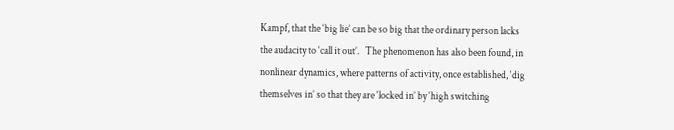Kampf, that the ‘big lie’ can be so big that the ordinary person lacks the audacity to ‘call it out’.   The phenomenon has also been found, in nonlinear dynamics, where patterns of activity, once established, ‘dig themselves in’ so that they are ‘locked in’ by ‘high switching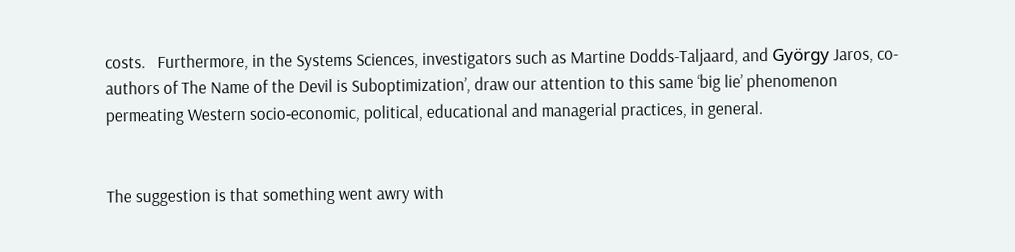costs.   Furthermore, in the Systems Sciences, investigators such as Martine Dodds-Taljaard, and György Jaros, co-authors of The Name of the Devil is Suboptimization’, draw our attention to this same ‘big lie’ phenomenon permeating Western socio‐economic, political, educational and managerial practices, in general.


The suggestion is that something went awry with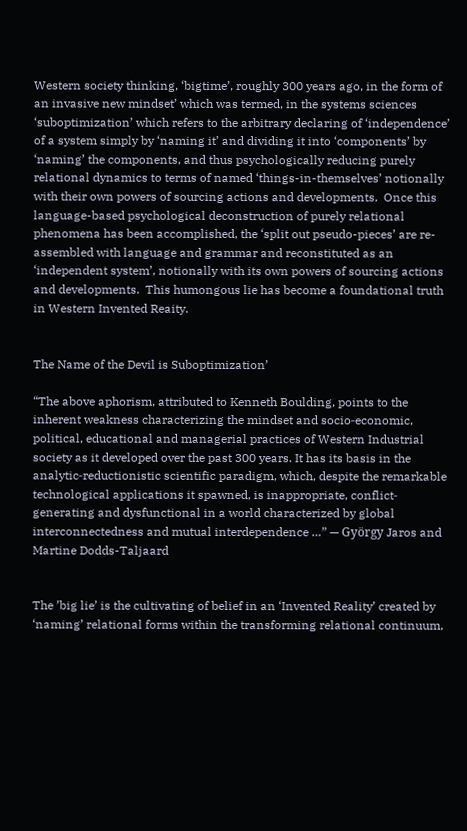Western society thinking, ‘bigtime’, roughly 300 years ago, in the form of an invasive new mindset’ which was termed, in the systems sciences ‘suboptimization’ which refers to the arbitrary declaring of ‘independence’ of a system simply by ‘naming it’ and dividing it into ‘components’ by ‘naming’ the components, and thus psychologically reducing purely relational dynamics to terms of named ‘things-in-themselves’ notionally with their own powers of sourcing actions and developments.  Once this language-based psychological deconstruction of purely relational phenomena has been accomplished, the ‘split out pseudo-pieces’ are re-assembled with language and grammar and reconstituted as an ‘independent system’, notionally with its own powers of sourcing actions and developments.  This humongous lie has become a foundational truth in Western Invented Reaity.


The Name of the Devil is Suboptimization’

“The above aphorism, attributed to Kenneth Boulding, points to the inherent weakness characterizing the mindset and socio‐economic, political, educational and managerial practices of Western Industrial society as it developed over the past 300 years. It has its basis in the analytic‐reductionistic scientific paradigm, which, despite the remarkable technological applications it spawned, is inappropriate, conflict‐generating and dysfunctional in a world characterized by global interconnectedness and mutual interdependence …” — György Jaros and Martine Dodds-Taljaard


The ’big lie’ is the cultivating of belief in an ‘Invented Reality’ created by ‘naming’ relational forms within the transforming relational continuum,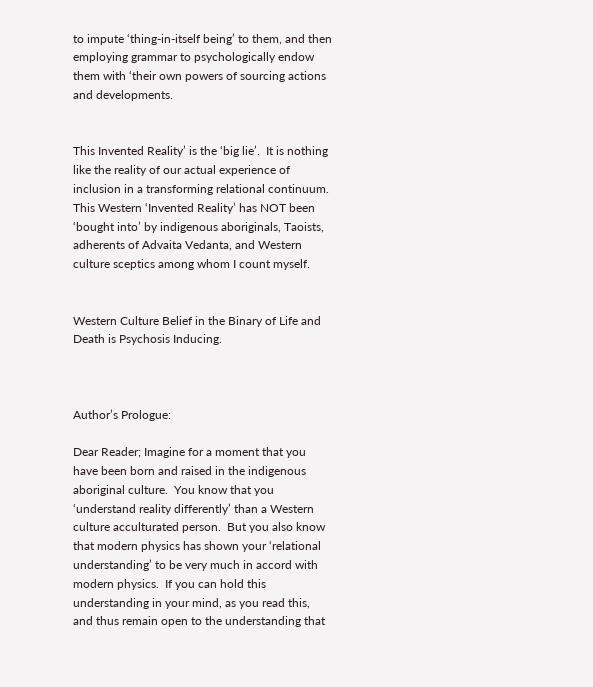to impute ‘thing-in-itself being’ to them, and then employing grammar to psychologically endow them with ‘their own powers of sourcing actions and developments.


This Invented Reality’ is the ‘big lie’.  It is nothing like the reality of our actual experience of inclusion in a transforming relational continuum.  This Western ‘Invented Reality’ has NOT been ‘bought into’ by indigenous aboriginals, Taoists, adherents of Advaita Vedanta, and Western culture sceptics among whom I count myself.


Western Culture Belief in the Binary of Life and Death is Psychosis Inducing.



Author’s Prologue:

Dear Reader; Imagine for a moment that you have been born and raised in the indigenous aboriginal culture.  You know that you ‘understand reality differently’ than a Western culture acculturated person.  But you also know that modern physics has shown your ‘relational understanding’ to be very much in accord with modern physics.  If you can hold this understanding in your mind, as you read this, and thus remain open to the understanding that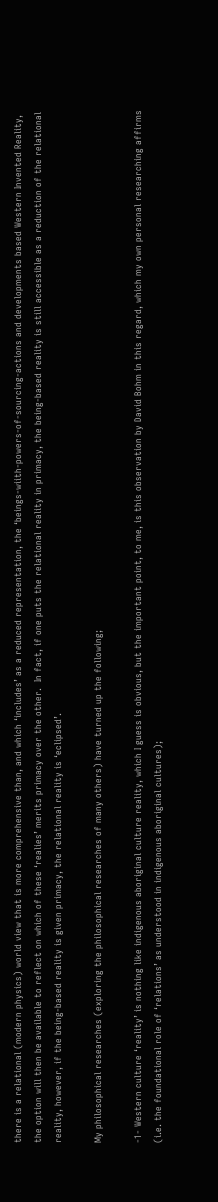there is a relational (modern physics) world view that is more comprehensive than, and which ‘includes’ as a reduced representation, the ‘beings-wiith-powers-of-sourcing-actions and developments based Western Invented Reality, the option will then be available to reflect on which of these ‘realies’ merits primacy over the other.  In fact, if one puts the relational reality in primacy, the being-based reality is still accessible as a reduction of the relational reality, however, if the being-based reality is given primacy, the relational reality is ‘eclipsed’.

My philosophical researches (exploring the philosophical researches of many others) have turned up the following;

-1- Western culture ‘reality’ is nothing like indigenous aboriginal culture reality, which I guess is obvious, but the important point, to me, is this observation by David Bohm in this regard, which my own personal researching affirms (i.e. the foundational role of ‘relations’ as understood in indigenous aboriginal cultures);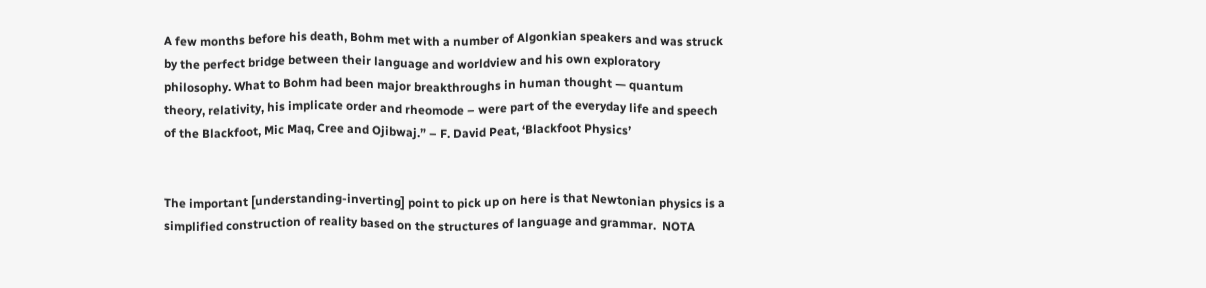A few months before his death, Bohm met with a number of Algonkian speakers and was struck by the perfect bridge between their language and worldview and his own exploratory philosophy. What to Bohm had been major breakthroughs in human thought — quantum theory, relativity, his implicate order and rheomode – were part of the everyday life and speech of the Blackfoot, Mic Maq, Cree and Ojibwaj.” – F. David Peat, ‘Blackfoot Physics’


The important [understanding-inverting] point to pick up on here is that Newtonian physics is a simplified construction of reality based on the structures of language and grammar.  NOTA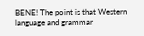BENE! The point is that Western language and grammar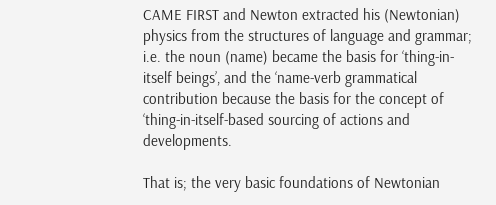CAME FIRST and Newton extracted his (Newtonian) physics from the structures of language and grammar; i.e. the noun (name) became the basis for ‘thing-in-itself beings’, and the ‘name-verb grammatical contribution because the basis for the concept of ‘thing-in-itself-based sourcing of actions and developments.

That is; the very basic foundations of Newtonian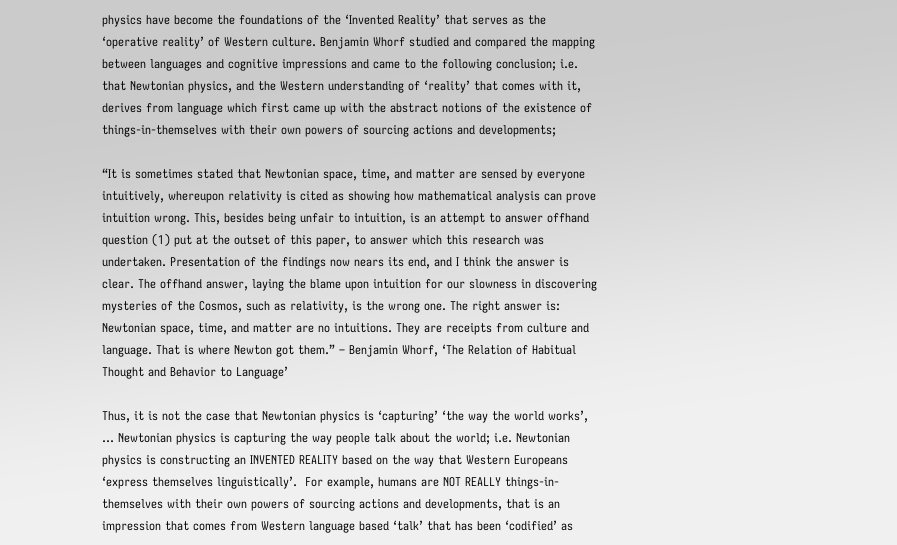physics have become the foundations of the ‘Invented Reality’ that serves as the ‘operative reality’ of Western culture. Benjamin Whorf studied and compared the mapping between languages and cognitive impressions and came to the following conclusion; i.e. that Newtonian physics, and the Western understanding of ‘reality’ that comes with it, derives from language which first came up with the abstract notions of the existence of things-in-themselves with their own powers of sourcing actions and developments;

“It is sometimes stated that Newtonian space, time, and matter are sensed by everyone intuitively, whereupon relativity is cited as showing how mathematical analysis can prove intuition wrong. This, besides being unfair to intuition, is an attempt to answer offhand question (1) put at the outset of this paper, to answer which this research was undertaken. Presentation of the findings now nears its end, and I think the answer is clear. The offhand answer, laying the blame upon intuition for our slowness in discovering mysteries of the Cosmos, such as relativity, is the wrong one. The right answer is: Newtonian space, time, and matter are no intuitions. They are receipts from culture and language. That is where Newton got them.” – Benjamin Whorf, ‘The Relation of Habitual Thought and Behavior to Language’

Thus, it is not the case that Newtonian physics is ‘capturing’ ‘the way the world works’, … Newtonian physics is capturing the way people talk about the world; i.e. Newtonian physics is constructing an INVENTED REALITY based on the way that Western Europeans ‘express themselves linguistically’.  For example, humans are NOT REALLY things-in-themselves with their own powers of sourcing actions and developments, that is an impression that comes from Western language based ‘talk’ that has been ‘codified’ as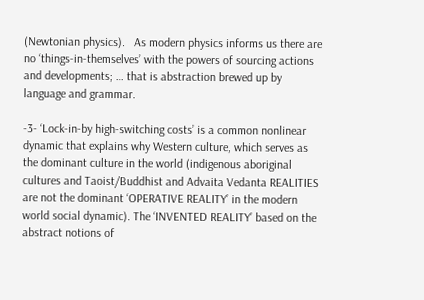(Newtonian physics).   As modern physics informs us there are no ‘things-in-themselves’ with the powers of sourcing actions and developments; … that is abstraction brewed up by language and grammar.

-3- ‘Lock-in-by high-switching costs’ is a common nonlinear dynamic that explains why Western culture, which serves as the dominant culture in the world (indigenous aboriginal cultures and Taoist/Buddhist and Advaita Vedanta REALITIES are not the dominant ‘OPERATIVE REALITY’ in the modern world social dynamic). The ‘INVENTED REALITY’ based on the abstract notions of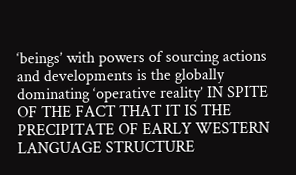‘beings’ with powers of sourcing actions and developments is the globally dominating ‘operative reality’ IN SPITE OF THE FACT THAT IT IS THE PRECIPITATE OF EARLY WESTERN LANGUAGE STRUCTURE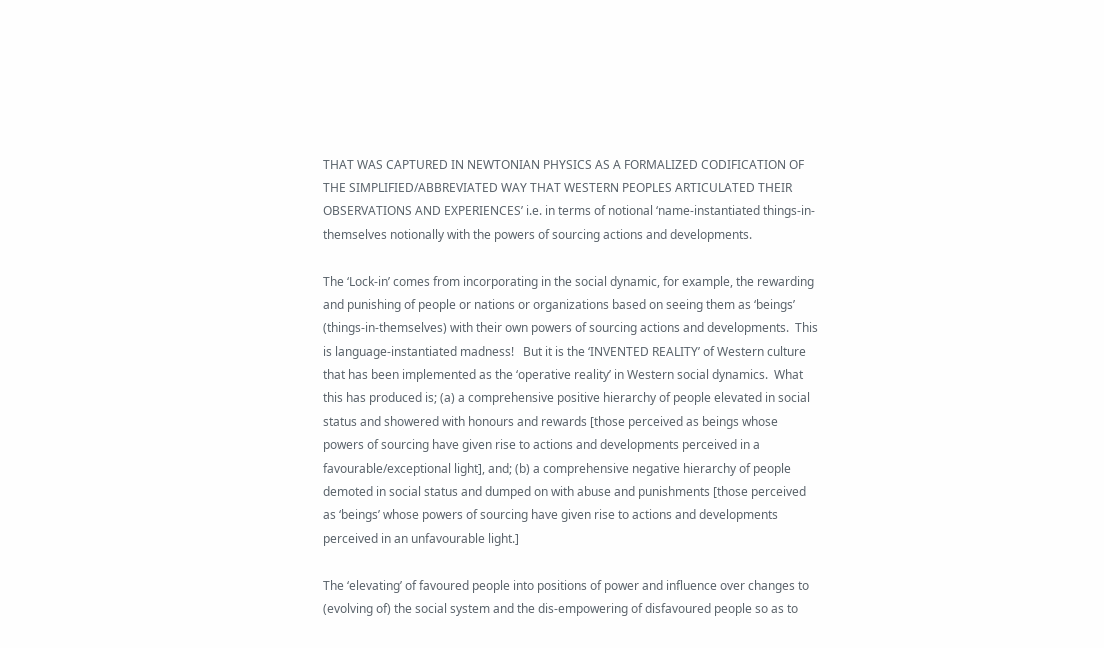THAT WAS CAPTURED IN NEWTONIAN PHYSICS AS A FORMALIZED CODIFICATION OF THE SIMPLIFIED/ABBREVIATED WAY THAT WESTERN PEOPLES ARTICULATED THEIR OBSERVATIONS AND EXPERIENCES’ i.e. in terms of notional ‘name-instantiated things-in-themselves notionally with the powers of sourcing actions and developments.

The ‘Lock-in’ comes from incorporating in the social dynamic, for example, the rewarding and punishing of people or nations or organizations based on seeing them as ‘beings’ (things-in-themselves) with their own powers of sourcing actions and developments.  This is language-instantiated madness!   But it is the ‘INVENTED REALITY’ of Western culture that has been implemented as the ‘operative reality’ in Western social dynamics.  What this has produced is; (a) a comprehensive positive hierarchy of people elevated in social status and showered with honours and rewards [those perceived as beings whose powers of sourcing have given rise to actions and developments perceived in a favourable/exceptional light], and; (b) a comprehensive negative hierarchy of people demoted in social status and dumped on with abuse and punishments [those perceived as ‘beings’ whose powers of sourcing have given rise to actions and developments perceived in an unfavourable light.]

The ‘elevating’ of favoured people into positions of power and influence over changes to (evolving of) the social system and the dis-empowering of disfavoured people so as to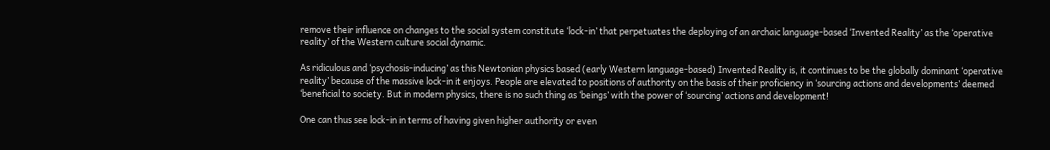remove their influence on changes to the social system constitute ‘lock-in’ that perpetuates the deploying of an archaic language-based ‘Invented Reality’ as the ‘operative reality’ of the Western culture social dynamic.

As ridiculous and ‘psychosis-inducing’ as this Newtonian physics based (early Western language-based) Invented Reality is, it continues to be the globally dominant ‘operative reality’ because of the massive lock-in it enjoys. People are elevated to positions of authority on the basis of their proficiency in ‘sourcing actions and developments’ deemed ‘beneficial to society. But in modern physics, there is no such thing as ‘beings’ with the power of ‘sourcing’ actions and development!

One can thus see lock-in in terms of having given higher authority or even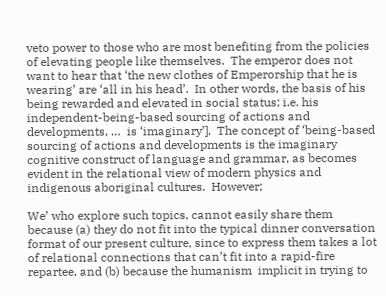veto power to those who are most benefiting from the policies of elevating people like themselves.  The emperor does not want to hear that ‘the new clothes of Emperorship that he is wearing’ are ‘all in his head’.  In other words, the basis of his being rewarded and elevated in social status; i.e. his independent-being-based sourcing of actions and developments, …  is ‘imaginary’].  The concept of ‘being-based sourcing of actions and developments is the imaginary cognitive construct of language and grammar, as becomes evident in the relational view of modern physics and indigenous aboriginal cultures.  However;

We’ who explore such topics, cannot easily share them because (a) they do not fit into the typical dinner conversation format of our present culture, since to express them takes a lot of relational connections that can’t fit into a rapid-fire repartee, and (b) because the humanism  implicit in trying to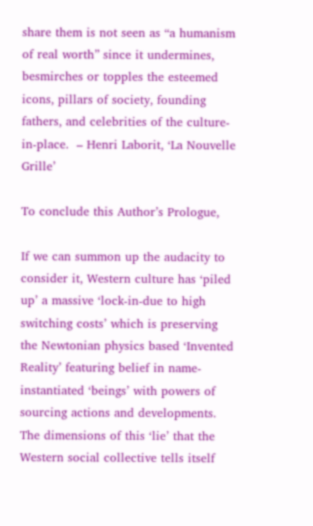share them is not seen as “a humanism of real worth” since it undermines, besmirches or topples the esteemed icons, pillars of society, founding fathers, and celebrities of the culture-in-place.  – Henri Laborit, ‘La Nouvelle Grille’

To conclude this Author’s Prologue,

If we can summon up the audacity to consider it, Western culture has ‘piled up’ a massive ‘lock-in-due to high switching costs’ which is preserving the Newtonian physics based ‘Invented Reality’ featuring belief in name-instantiated ‘beings’ with powers of sourcing actions and developments.  The dimensions of this ‘lie’ that the Western social collective tells itself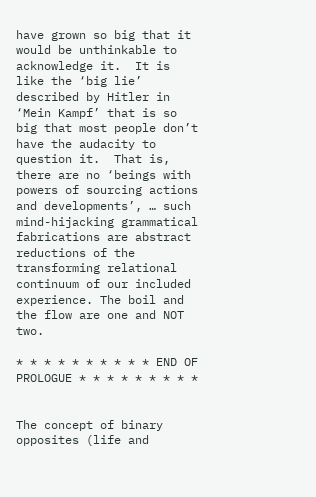have grown so big that it would be unthinkable to acknowledge it.  It is like the ‘big lie’ described by Hitler in ‘Mein Kampf’ that is so big that most people don’t have the audacity to question it.  That is, there are no ‘beings with powers of sourcing actions and developments’, … such mind-hijacking grammatical fabrications are abstract reductions of the transforming relational continuum of our included experience. The boil and the flow are one and NOT two.

* * * * * * * * * * END OF PROLOGUE * * * * * * * * *


The concept of binary opposites (life and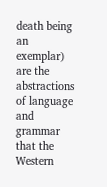death being an exemplar) are the abstractions of language and grammar that the Western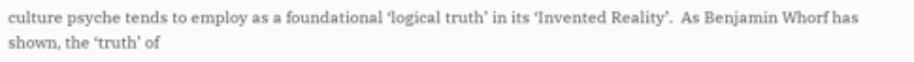culture psyche tends to employ as a foundational ‘logical truth’ in its ‘Invented Reality’.  As Benjamin Whorf has shown, the ‘truth’ of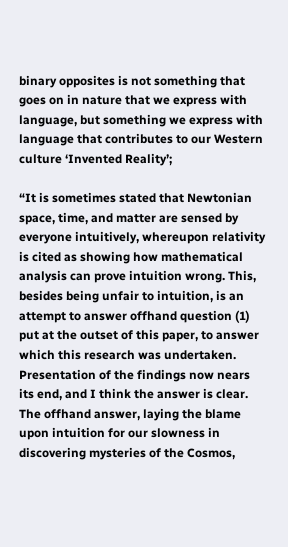binary opposites is not something that goes on in nature that we express with language, but something we express with language that contributes to our Western culture ‘Invented Reality’;

“It is sometimes stated that Newtonian space, time, and matter are sensed by everyone intuitively, whereupon relativity is cited as showing how mathematical analysis can prove intuition wrong. This, besides being unfair to intuition, is an attempt to answer offhand question (1) put at the outset of this paper, to answer which this research was undertaken. Presentation of the findings now nears its end, and I think the answer is clear. The offhand answer, laying the blame upon intuition for our slowness in discovering mysteries of the Cosmos,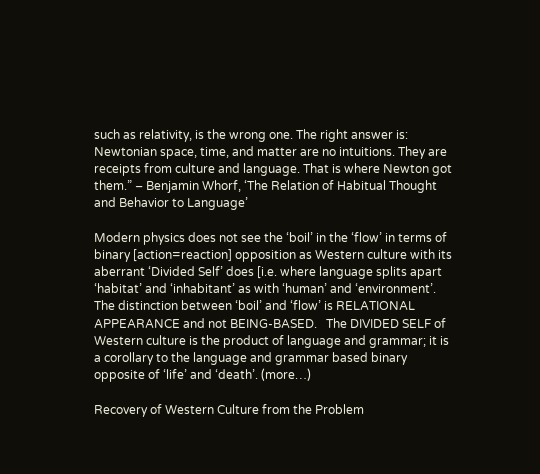such as relativity, is the wrong one. The right answer is: Newtonian space, time, and matter are no intuitions. They are receipts from culture and language. That is where Newton got them.” – Benjamin Whorf, ‘The Relation of Habitual Thought and Behavior to Language’

Modern physics does not see the ‘boil’ in the ‘flow’ in terms of binary [action=reaction] opposition as Western culture with its aberrant ‘Divided Self’ does [i.e. where language splits apart ‘habitat’ and ‘inhabitant’ as with ‘human’ and ‘environment’.  The distinction between ‘boil’ and ‘flow’ is RELATIONAL APPEARANCE and not BEING-BASED.   The DIVIDED SELF of Western culture is the product of language and grammar; it is a corollary to the language and grammar based binary opposite of ‘life’ and ‘death’. (more…)

Recovery of Western Culture from the Problem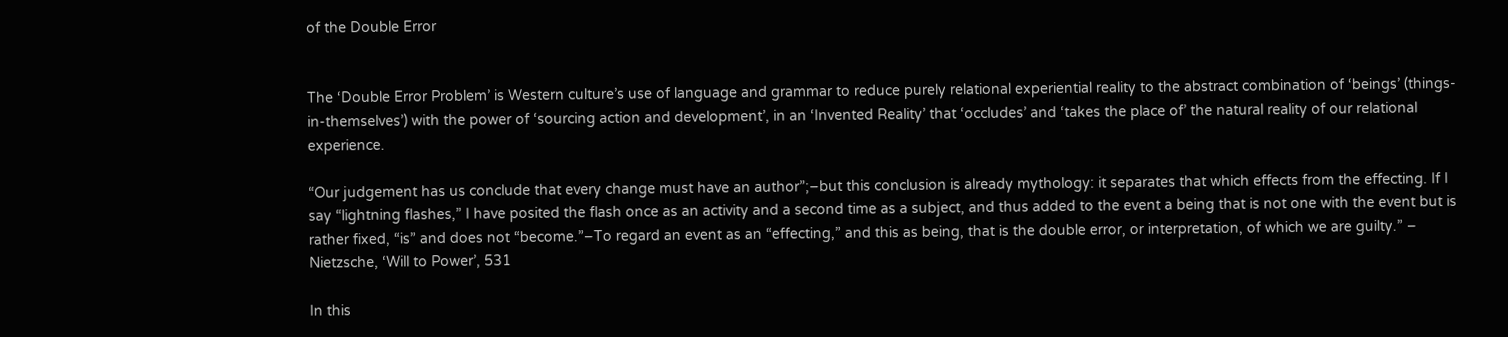of the Double Error


The ‘Double Error Problem’ is Western culture’s use of language and grammar to reduce purely relational experiential reality to the abstract combination of ‘beings’ (things-in-themselves’) with the power of ‘sourcing action and development’, in an ‘Invented Reality’ that ‘occludes’ and ‘takes the place of’ the natural reality of our relational experience.

“Our judgement has us conclude that every change must have an author”;–but this conclusion is already mythology: it separates that which effects from the effecting. If I say “lightning flashes,” I have posited the flash once as an activity and a second time as a subject, and thus added to the event a being that is not one with the event but is rather fixed, “is” and does not “become.”–To regard an event as an “effecting,” and this as being, that is the double error, or interpretation, of which we are guilty.” – Nietzsche, ‘Will to Power’, 531

In this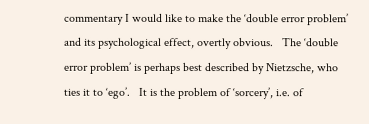commentary I would like to make the ‘double error problem’ and its psychological effect, overtly obvious.   The ‘double error problem’ is perhaps best described by Nietzsche, who ties it to ‘ego’.   It is the problem of ‘sorcery’, i.e. of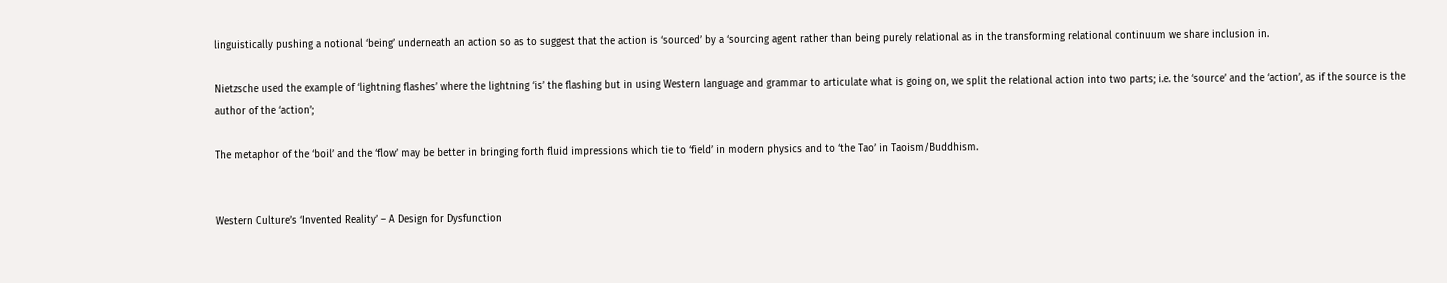linguistically pushing a notional ‘being’ underneath an action so as to suggest that the action is ‘sourced’ by a ‘sourcing agent rather than being purely relational as in the transforming relational continuum we share inclusion in.

Nietzsche used the example of ‘lightning flashes’ where the lightning ‘is’ the flashing but in using Western language and grammar to articulate what is going on, we split the relational action into two parts; i.e. the ‘source’ and the ‘action’, as if the source is the author of the ‘action’;

The metaphor of the ‘boil’ and the ‘flow’ may be better in bringing forth fluid impressions which tie to ‘field’ in modern physics and to ‘the Tao’ in Taoism/Buddhism.


Western Culture’s ‘Invented Reality’ – A Design for Dysfunction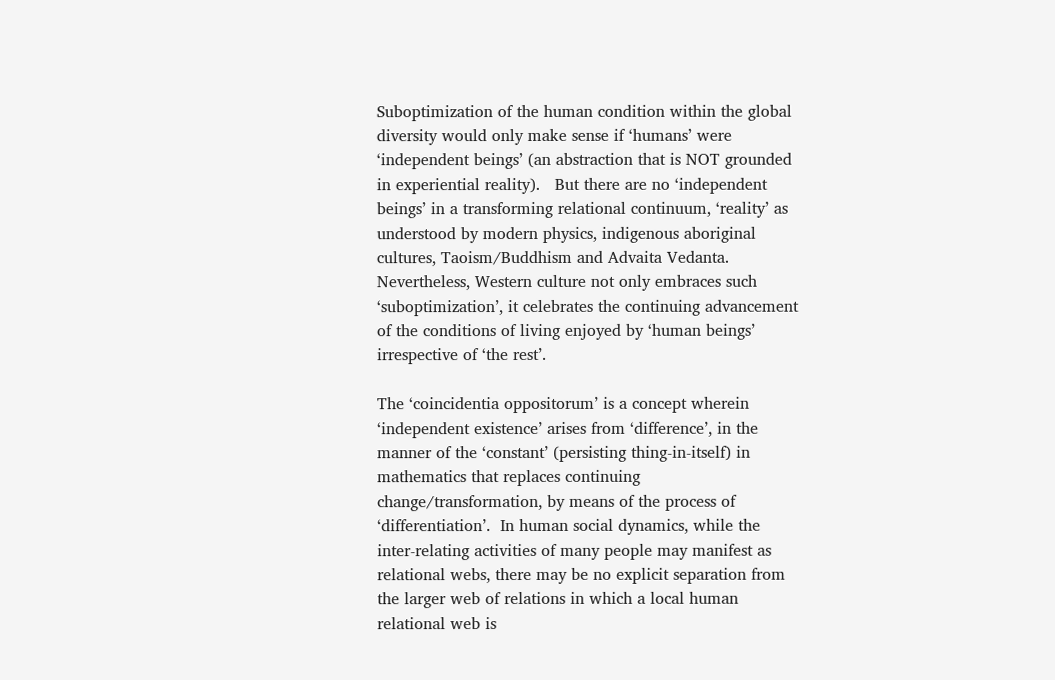Suboptimization of the human condition within the global diversity would only make sense if ‘humans’ were ‘independent beings’ (an abstraction that is NOT grounded in experiential reality).   But there are no ‘independent beings’ in a transforming relational continuum, ‘reality’ as understood by modern physics, indigenous aboriginal cultures, Taoism/Buddhism and Advaita Vedanta.  Nevertheless, Western culture not only embraces such ‘suboptimization’, it celebrates the continuing advancement of the conditions of living enjoyed by ‘human beings’ irrespective of ‘the rest’.

The ‘coincidentia oppositorum’ is a concept wherein ‘independent existence’ arises from ‘difference’, in the manner of the ‘constant’ (persisting thing-in-itself) in mathematics that replaces continuing change/transformation, by means of the process of ‘differentiation’.  In human social dynamics, while the inter-relating activities of many people may manifest as relational webs, there may be no explicit separation from the larger web of relations in which a local human relational web is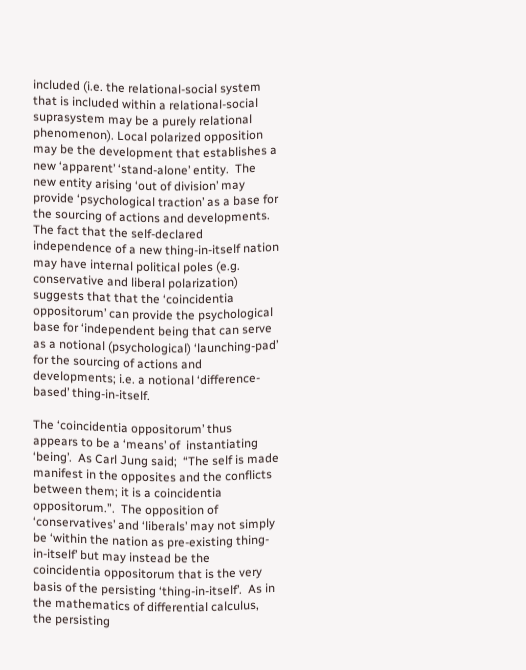included (i.e. the relational-social system that is included within a relational-social suprasystem may be a purely relational phenomenon). Local polarized opposition may be the development that establishes a new ‘apparent’ ‘stand-alone’ entity.  The new entity arising ‘out of division’ may provide ‘psychological traction’ as a base for the sourcing of actions and developments.  The fact that the self-declared independence of a new thing-in-itself nation may have internal political poles (e.g. conservative and liberal polarization) suggests that that the ‘coincidentia oppositorum’ can provide the psychological base for ‘independent being that can serve as a notional (psychological) ‘launching-pad’ for the sourcing of actions and developments; i.e. a notional ‘difference-based’ thing-in-itself.

The ‘coincidentia oppositorum’ thus appears to be a ‘means’ of  instantiating ‘being’.  As Carl Jung said;  “The self is made manifest in the opposites and the conflicts between them; it is a coincidentia oppositorum.”.  The opposition of ‘conservatives’ and ‘liberals’ may not simply be ‘within the nation as pre-existing thing-in-itself’ but may instead be the coincidentia oppositorum that is the very basis of the persisting ‘thing-in-itself’.  As in the mathematics of differential calculus, the persisting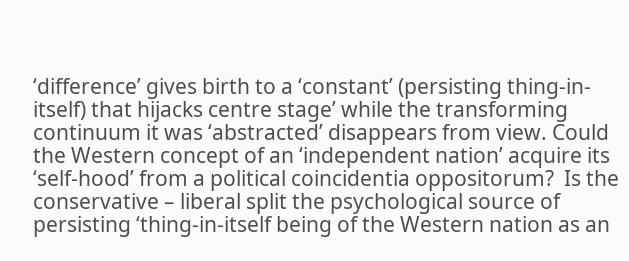‘difference’ gives birth to a ‘constant’ (persisting thing-in-itself) that hijacks centre stage’ while the transforming continuum it was ‘abstracted’ disappears from view. Could the Western concept of an ‘independent nation’ acquire its ‘self-hood’ from a political coincidentia oppositorum?  Is the conservative – liberal split the psychological source of persisting ‘thing-in-itself being of the Western nation as an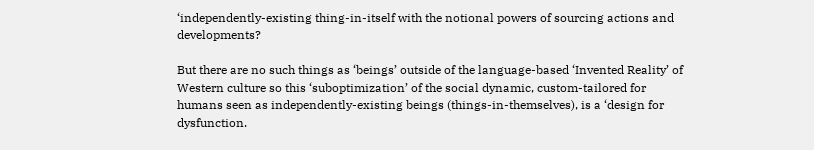‘independently-existing thing-in-itself with the notional powers of sourcing actions and developments?

But there are no such things as ‘beings’ outside of the language-based ‘Invented Reality’ of Western culture so this ‘suboptimization’ of the social dynamic, custom-tailored for humans seen as independently-existing beings (things-in-themselves), is a ‘design for dysfunction.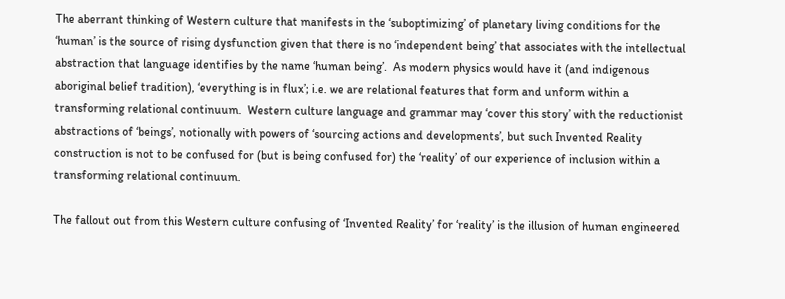The aberrant thinking of Western culture that manifests in the ‘suboptimizing’ of planetary living conditions for the ‘human’ is the source of rising dysfunction given that there is no ‘independent being’ that associates with the intellectual abstraction that language identifies by the name ‘human being’.  As modern physics would have it (and indigenous aboriginal belief tradition), ‘everything is in flux’; i.e. we are relational features that form and unform within a transforming relational continuum.  Western culture language and grammar may ‘cover this story’ with the reductionist abstractions of ‘beings’, notionally with powers of ‘sourcing actions and developments’, but such Invented Reality construction is not to be confused for (but is being confused for) the ‘reality’ of our experience of inclusion within a transforming relational continuum.

The fallout out from this Western culture confusing of ‘Invented Reality’ for ‘reality’ is the illusion of human engineered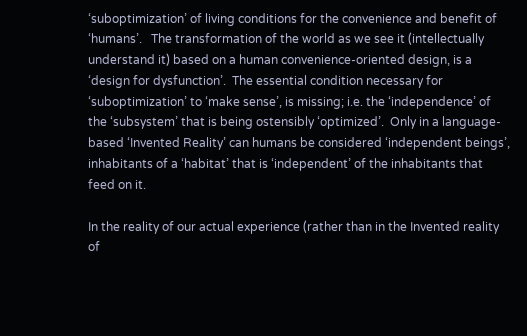‘suboptimization’ of living conditions for the convenience and benefit of ‘humans’.   The transformation of the world as we see it (intellectually understand it) based on a human convenience-oriented design, is a ‘design for dysfunction’.  The essential condition necessary for ‘suboptimization’ to ‘make sense’, is missing; i.e. the ‘independence’ of the ‘subsystem’ that is being ostensibly ‘optimized’.  Only in a language-based ‘Invented Reality’ can humans be considered ‘independent beings’, inhabitants of a ‘habitat’ that is ‘independent’ of the inhabitants that feed on it.

In the reality of our actual experience (rather than in the Invented reality of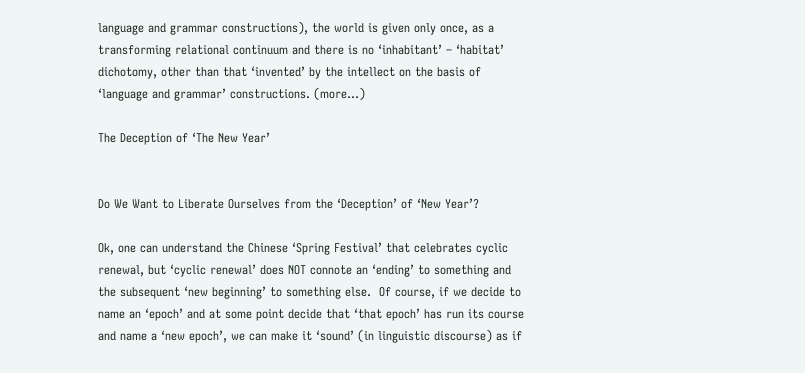language and grammar constructions), the world is given only once, as a transforming relational continuum and there is no ‘inhabitant’ – ‘habitat’ dichotomy, other than that ‘invented’ by the intellect on the basis of ‘language and grammar’ constructions. (more…)

The Deception of ‘The New Year’


Do We Want to Liberate Ourselves from the ‘Deception’ of ‘New Year’?

Ok, one can understand the Chinese ‘Spring Festival’ that celebrates cyclic renewal, but ‘cyclic renewal’ does NOT connote an ‘ending’ to something and the subsequent ‘new beginning’ to something else.  Of course, if we decide to name an ‘epoch’ and at some point decide that ‘that epoch’ has run its course and name a ‘new epoch’, we can make it ‘sound’ (in linguistic discourse) as if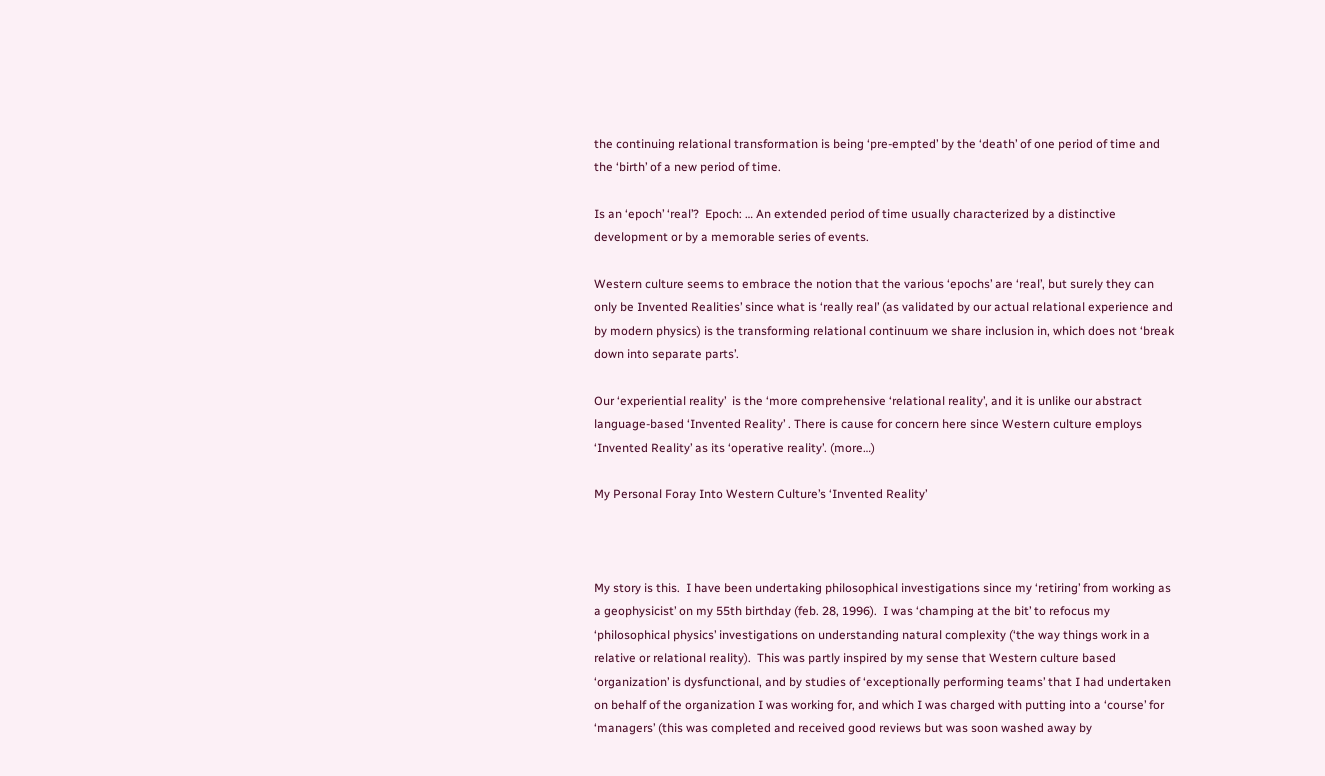the continuing relational transformation is being ‘pre-empted’ by the ‘death’ of one period of time and the ‘birth’ of a new period of time.

Is an ‘epoch’ ‘real’?  Epoch: … An extended period of time usually characterized by a distinctive development or by a memorable series of events.

Western culture seems to embrace the notion that the various ‘epochs’ are ‘real’, but surely they can only be Invented Realities’ since what is ‘really real’ (as validated by our actual relational experience and by modern physics) is the transforming relational continuum we share inclusion in, which does not ‘break down into separate parts’.

Our ‘experiential reality’  is the ‘more comprehensive ‘relational reality’, and it is unlike our abstract language-based ‘Invented Reality’ . There is cause for concern here since Western culture employs ‘Invented Reality’ as its ‘operative reality’. (more…)

My Personal Foray Into Western Culture’s ‘Invented Reality’



My story is this.  I have been undertaking philosophical investigations since my ‘retiring’ from working as a geophysicist’ on my 55th birthday (feb. 28, 1996).  I was ‘champing at the bit’ to refocus my ‘philosophical physics’ investigations on understanding natural complexity (‘the way things work in a relative or relational reality).  This was partly inspired by my sense that Western culture based ‘organization’ is dysfunctional, and by studies of ‘exceptionally performing teams’ that I had undertaken on behalf of the organization I was working for, and which I was charged with putting into a ‘course’ for ‘managers’ (this was completed and received good reviews but was soon washed away by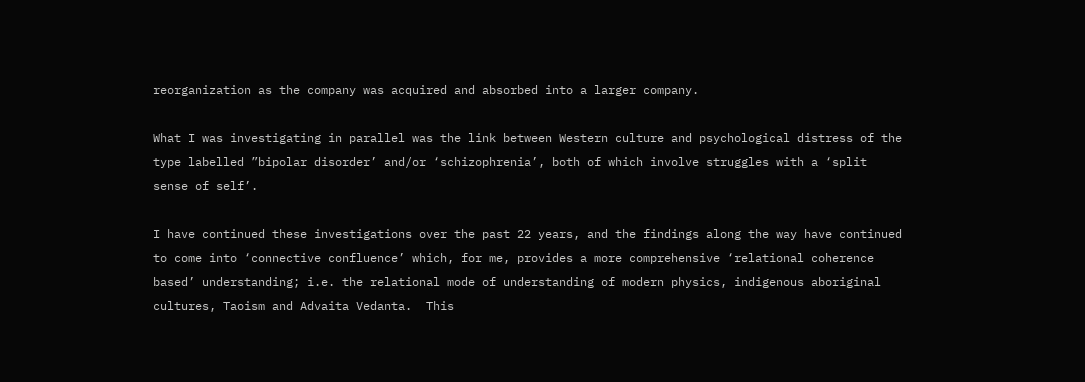reorganization as the company was acquired and absorbed into a larger company.

What I was investigating in parallel was the link between Western culture and psychological distress of the type labelled ”bipolar disorder’ and/or ‘schizophrenia’, both of which involve struggles with a ‘split sense of self’.

I have continued these investigations over the past 22 years, and the findings along the way have continued to come into ‘connective confluence’ which, for me, provides a more comprehensive ‘relational coherence based’ understanding; i.e. the relational mode of understanding of modern physics, indigenous aboriginal cultures, Taoism and Advaita Vedanta.  This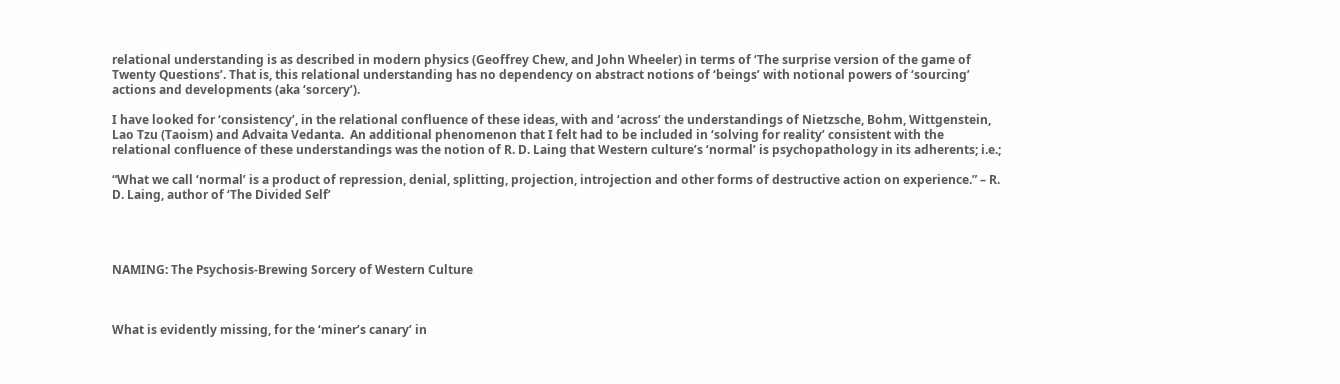relational understanding is as described in modern physics (Geoffrey Chew, and John Wheeler) in terms of ‘The surprise version of the game of Twenty Questions’. That is, this relational understanding has no dependency on abstract notions of ‘beings’ with notional powers of ‘sourcing’ actions and developments (aka ‘sorcery’).

I have looked for ‘consistency’, in the relational confluence of these ideas, with and ‘across’ the understandings of Nietzsche, Bohm, Wittgenstein, Lao Tzu (Taoism) and Advaita Vedanta.  An additional phenomenon that I felt had to be included in ‘solving for reality’ consistent with the relational confluence of these understandings was the notion of R. D. Laing that Western culture’s ‘normal’ is psychopathology in its adherents; i.e.;

“What we call ‘normal’ is a product of repression, denial, splitting, projection, introjection and other forms of destructive action on experience.” – R. D. Laing, author of ‘The Divided Self’




NAMING: The Psychosis-Brewing Sorcery of Western Culture



What is evidently missing, for the ‘miner’s canary’ in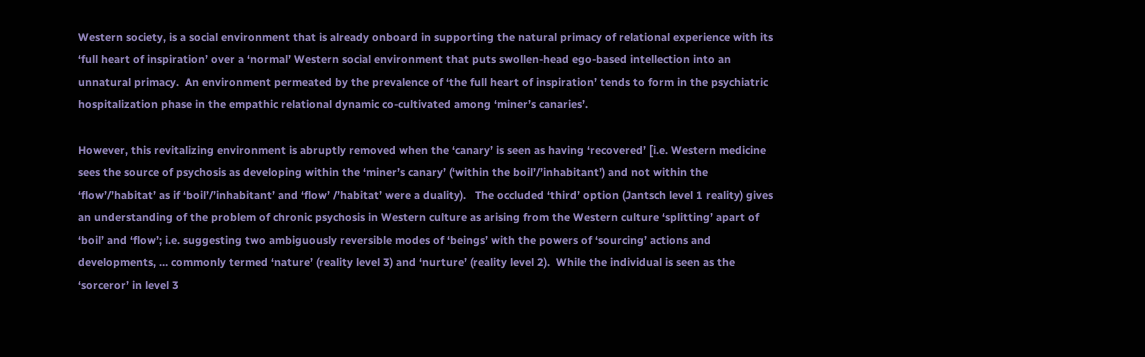Western society, is a social environment that is already onboard in supporting the natural primacy of relational experience with its ‘full heart of inspiration’ over a ‘normal’ Western social environment that puts swollen-head ego-based intellection into an unnatural primacy.  An environment permeated by the prevalence of ‘the full heart of inspiration’ tends to form in the psychiatric hospitalization phase in the empathic relational dynamic co-cultivated among ‘miner’s canaries’.

However, this revitalizing environment is abruptly removed when the ‘canary’ is seen as having ‘recovered’ [i.e. Western medicine sees the source of psychosis as developing within the ‘miner’s canary’ (‘within the boil’/’inhabitant’) and not within the ‘flow’/’habitat’ as if ‘boil’/’inhabitant’ and ‘flow’ /’habitat’ were a duality).   The occluded ‘third’ option (Jantsch level 1 reality) gives an understanding of the problem of chronic psychosis in Western culture as arising from the Western culture ‘splitting’ apart of ‘boil’ and ‘flow’; i.e. suggesting two ambiguously reversible modes of ‘beings’ with the powers of ‘sourcing’ actions and developments, … commonly termed ‘nature’ (reality level 3) and ‘nurture’ (reality level 2).  While the individual is seen as the ‘sorceror’ in level 3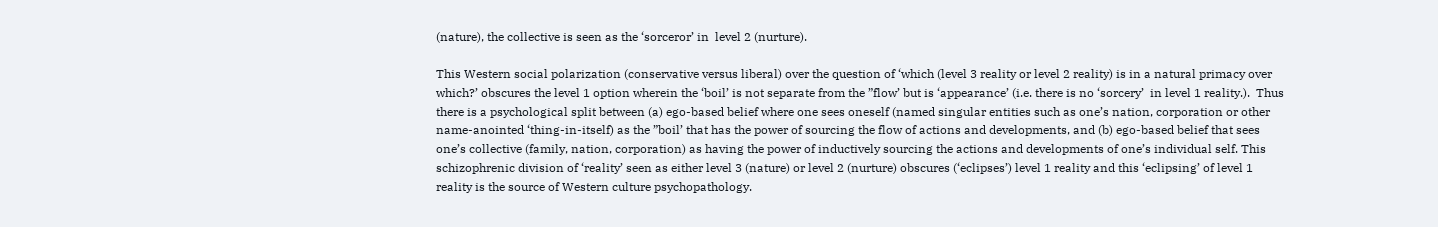(nature), the collective is seen as the ‘sorceror’ in  level 2 (nurture).

This Western social polarization (conservative versus liberal) over the question of ‘which (level 3 reality or level 2 reality) is in a natural primacy over which?’ obscures the level 1 option wherein the ‘boil’ is not separate from the ”flow’ but is ‘appearance’ (i.e. there is no ‘sorcery’  in level 1 reality.).  Thus there is a psychological split between (a) ego-based belief where one sees oneself (named singular entities such as one’s nation, corporation or other name-anointed ‘thing-in-itself) as the ”boil’ that has the power of sourcing the flow of actions and developments, and (b) ego-based belief that sees one’s collective (family, nation, corporation) as having the power of inductively sourcing the actions and developments of one’s individual self. This schizophrenic division of ‘reality’ seen as either level 3 (nature) or level 2 (nurture) obscures (‘eclipses’) level 1 reality and this ‘eclipsing’ of level 1 reality is the source of Western culture psychopathology.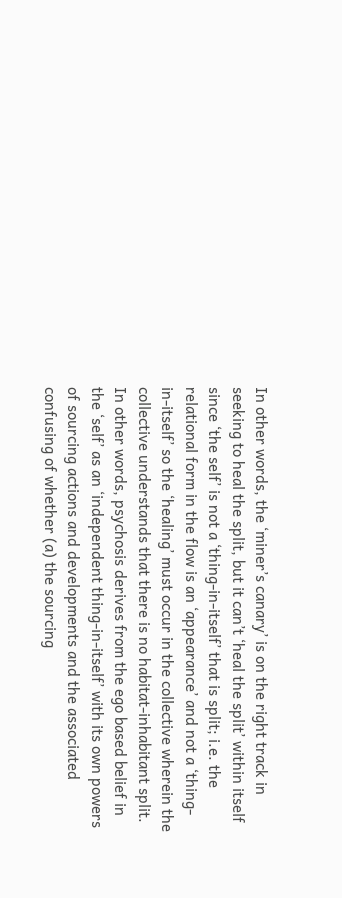In other words, the ‘miner’s canary’ is on the right track in seeking to heal the split, but it can’t ‘heal the split’ within itself since ‘the self’ is not a ‘thing-in-itself’ that is split; i.e. the relational form in the flow is an ‘appearance’ and not a ‘thing-in-itself’ so the ‘healing’ must occur in the collective wherein the collective understands that there is no habitat-inhabitant split.  In other words, psychosis derives from the ego based belief in the ‘self’ as an ‘independent thing-in-itself’ with its own powers of sourcing actions and developments and the associated confusing of whether (a) the sourcing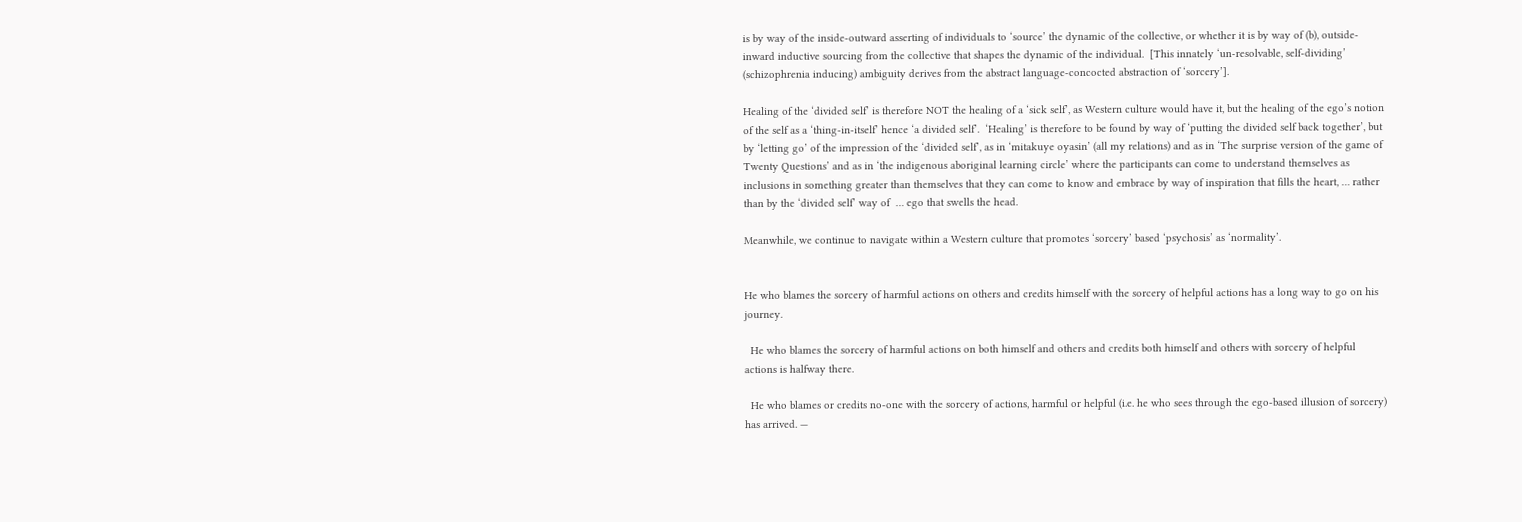is by way of the inside-outward asserting of individuals to ‘source’ the dynamic of the collective, or whether it is by way of (b), outside-inward inductive sourcing from the collective that shapes the dynamic of the individual.  [This innately ‘un-resolvable, self-dividing’ (schizophrenia inducing) ambiguity derives from the abstract language-concocted abstraction of ‘sorcery’].

Healing of the ‘divided self’ is therefore NOT the healing of a ‘sick self’, as Western culture would have it, but the healing of the ego’s notion of the self as a ‘thing-in-itself’ hence ‘a divided self’.  ‘Healing’ is therefore to be found by way of ‘putting the divided self back together’, but by ‘letting go’ of the impression of the ‘divided self’, as in ‘mitakuye oyasin’ (all my relations) and as in ‘The surprise version of the game of Twenty Questions’ and as in ‘the indigenous aboriginal learning circle’ where the participants can come to understand themselves as inclusions in something greater than themselves that they can come to know and embrace by way of inspiration that fills the heart, … rather than by the ‘divided self’ way of  … ego that swells the head.

Meanwhile, we continue to navigate within a Western culture that promotes ‘sorcery’ based ‘psychosis’ as ‘normality’.


He who blames the sorcery of harmful actions on others and credits himself with the sorcery of helpful actions has a long way to go on his journey.

  He who blames the sorcery of harmful actions on both himself and others and credits both himself and others with sorcery of helpful actions is halfway there.

  He who blames or credits no-one with the sorcery of actions, harmful or helpful (i.e. he who sees through the ego-based illusion of sorcery) has arrived. —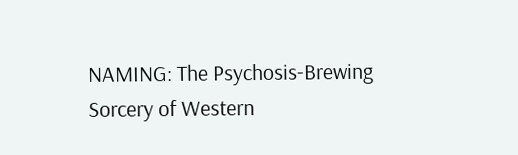NAMING: The Psychosis-Brewing Sorcery of Western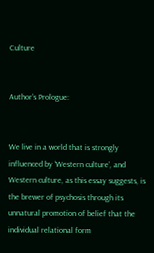Culture


Author’s Prologue:


We live in a world that is strongly influenced by ‘Western culture’, and Western culture, as this essay suggests, is the brewer of psychosis through its unnatural promotion of belief that the individual relational form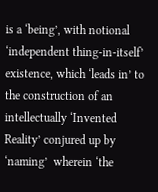is a ‘being’, with notional ‘independent thing-in-itself’ existence, which ‘leads in’ to the construction of an intellectually ‘Invented Reality’ conjured up by ‘naming’  wherein ‘the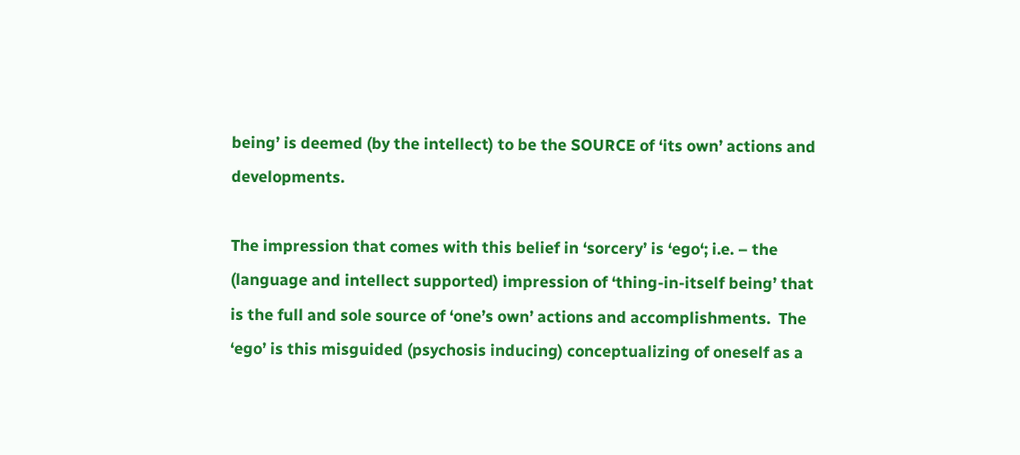being’ is deemed (by the intellect) to be the SOURCE of ‘its own’ actions and developments.

The impression that comes with this belief in ‘sorcery’ is ‘ego‘; i.e. – the (language and intellect supported) impression of ‘thing-in-itself being’ that is the full and sole source of ‘one’s own’ actions and accomplishments.  The ‘ego’ is this misguided (psychosis inducing) conceptualizing of oneself as a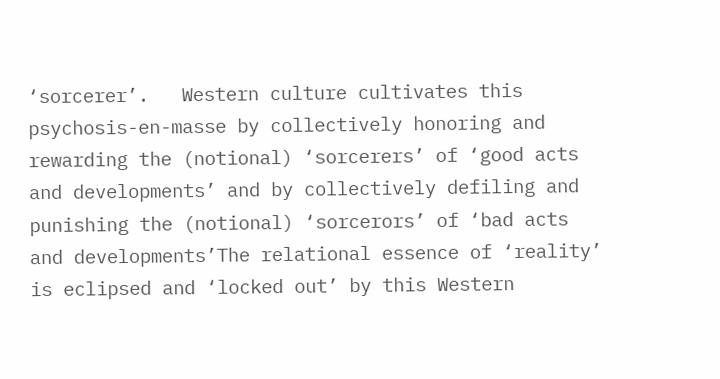‘sorcerer’.   Western culture cultivates this psychosis-en-masse by collectively honoring and rewarding the (notional) ‘sorcerers’ of ‘good acts and developments’ and by collectively defiling and punishing the (notional) ‘sorcerors’ of ‘bad acts and developments’The relational essence of ‘reality’ is eclipsed and ‘locked out’ by this Western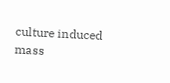culture induced mass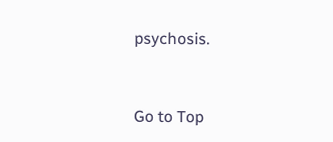psychosis.


Go to Top